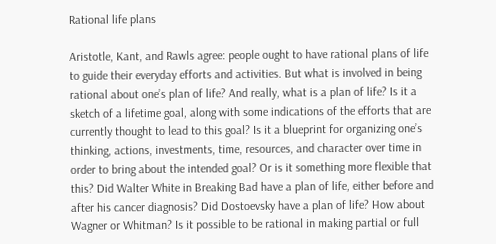Rational life plans

Aristotle, Kant, and Rawls agree: people ought to have rational plans of life to guide their everyday efforts and activities. But what is involved in being rational about one’s plan of life? And really, what is a plan of life? Is it a sketch of a lifetime goal, along with some indications of the efforts that are currently thought to lead to this goal? Is it a blueprint for organizing one’s thinking, actions, investments, time, resources, and character over time in order to bring about the intended goal? Or is it something more flexible that this? Did Walter White in Breaking Bad have a plan of life, either before and after his cancer diagnosis? Did Dostoevsky have a plan of life? How about Wagner or Whitman? Is it possible to be rational in making partial or full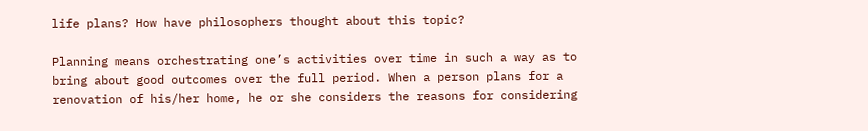life plans? How have philosophers thought about this topic?

Planning means orchestrating one’s activities over time in such a way as to bring about good outcomes over the full period. When a person plans for a renovation of his/her home, he or she considers the reasons for considering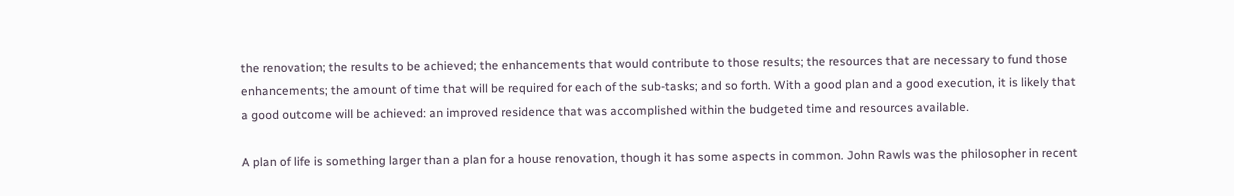the renovation; the results to be achieved; the enhancements that would contribute to those results; the resources that are necessary to fund those enhancements; the amount of time that will be required for each of the sub-tasks; and so forth. With a good plan and a good execution, it is likely that a good outcome will be achieved: an improved residence that was accomplished within the budgeted time and resources available.

A plan of life is something larger than a plan for a house renovation, though it has some aspects in common. John Rawls was the philosopher in recent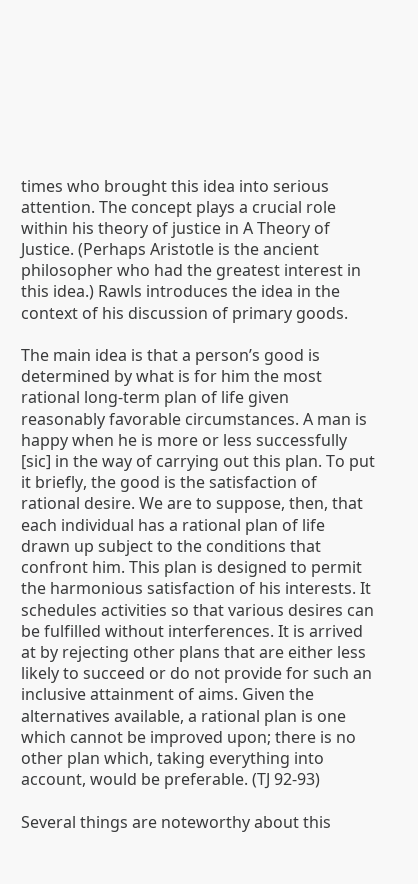times who brought this idea into serious attention. The concept plays a crucial role within his theory of justice in A Theory of Justice. (Perhaps Aristotle is the ancient philosopher who had the greatest interest in this idea.) Rawls introduces the idea in the context of his discussion of primary goods.

The main idea is that a person’s good is determined by what is for him the most rational long-term plan of life given reasonably favorable circumstances. A man is happy when he is more or less successfully [sic] in the way of carrying out this plan. To put it briefly, the good is the satisfaction of rational desire. We are to suppose, then, that each individual has a rational plan of life drawn up subject to the conditions that confront him. This plan is designed to permit the harmonious satisfaction of his interests. It schedules activities so that various desires can be fulfilled without interferences. It is arrived at by rejecting other plans that are either less likely to succeed or do not provide for such an inclusive attainment of aims. Given the alternatives available, a rational plan is one which cannot be improved upon; there is no other plan which, taking everything into account, would be preferable. (TJ 92-93)

Several things are noteworthy about this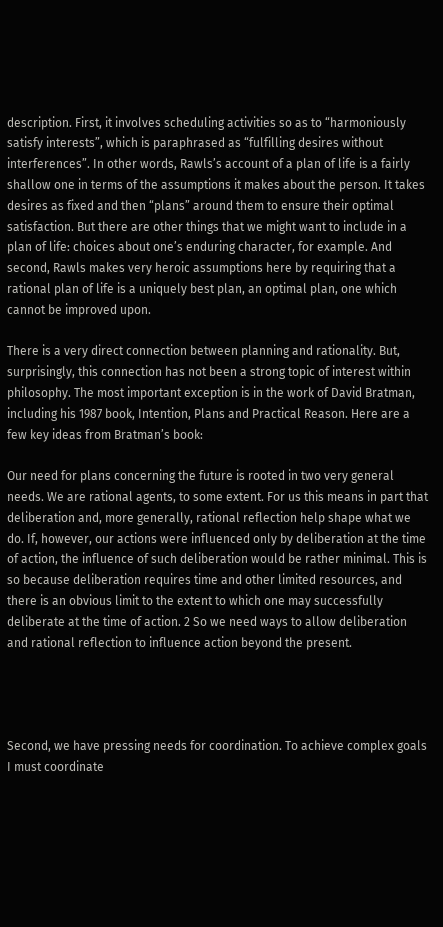description. First, it involves scheduling activities so as to “harmoniously satisfy interests”, which is paraphrased as “fulfilling desires without interferences”. In other words, Rawls’s account of a plan of life is a fairly shallow one in terms of the assumptions it makes about the person. It takes desires as fixed and then “plans” around them to ensure their optimal satisfaction. But there are other things that we might want to include in a plan of life: choices about one’s enduring character, for example. And second, Rawls makes very heroic assumptions here by requiring that a rational plan of life is a uniquely best plan, an optimal plan, one which cannot be improved upon.

There is a very direct connection between planning and rationality. But, surprisingly, this connection has not been a strong topic of interest within philosophy. The most important exception is in the work of David Bratman, including his 1987 book, Intention, Plans and Practical Reason. Here are a few key ideas from Bratman’s book:

Our need for plans concerning the future is rooted in two very general needs. We are rational agents, to some extent. For us this means in part that deliberation and, more generally, rational reflection help shape what we do. If, however, our actions were influenced only by deliberation at the time of action, the influence of such deliberation would be rather minimal. This is so because deliberation requires time and other limited resources, and there is an obvious limit to the extent to which one may successfully deliberate at the time of action. 2 So we need ways to allow deliberation and rational reflection to influence action beyond the present.




Second, we have pressing needs for coordination. To achieve complex goals I must coordinate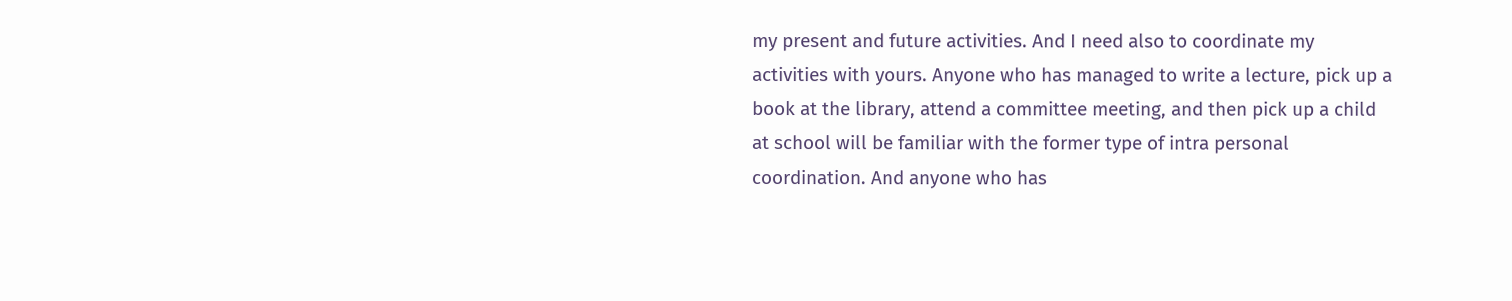my present and future activities. And I need also to coordinate my activities with yours. Anyone who has managed to write a lecture, pick up a book at the library, attend a committee meeting, and then pick up a child at school will be familiar with the former type of intra personal coordination. And anyone who has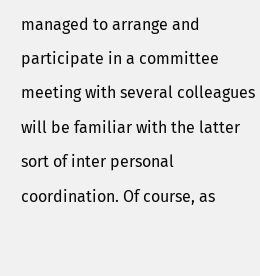managed to arrange and participate in a committee meeting with several colleagues will be familiar with the latter sort of inter personal coordination. Of course, as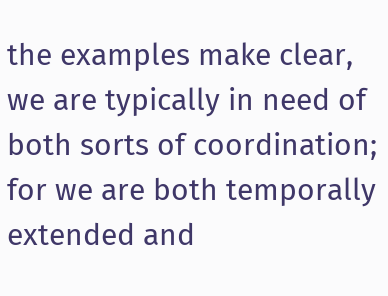the examples make clear, we are typically in need of both sorts of coordination; for we are both temporally extended and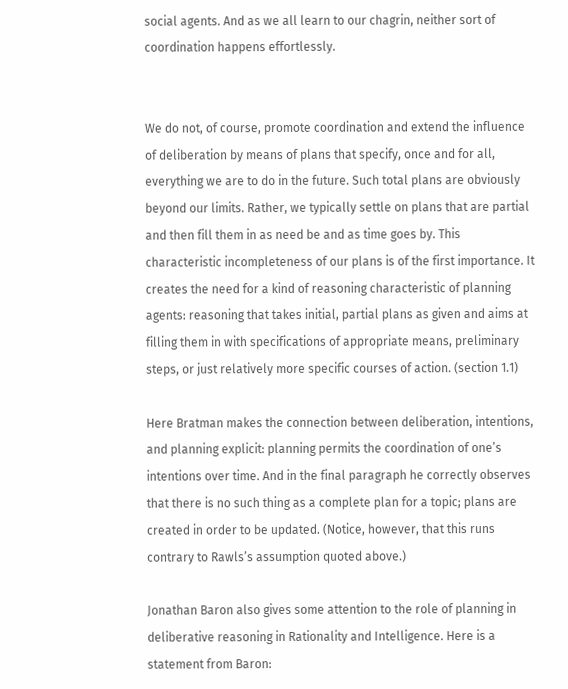social agents. And as we all learn to our chagrin, neither sort of coordination happens effortlessly.


We do not, of course, promote coordination and extend the influence of deliberation by means of plans that specify, once and for all, everything we are to do in the future. Such total plans are obviously beyond our limits. Rather, we typically settle on plans that are partial and then fill them in as need be and as time goes by. This characteristic incompleteness of our plans is of the first importance. It creates the need for a kind of reasoning characteristic of planning agents: reasoning that takes initial, partial plans as given and aims at filling them in with specifications of appropriate means, preliminary steps, or just relatively more specific courses of action. (section 1.1)

Here Bratman makes the connection between deliberation, intentions, and planning explicit: planning permits the coordination of one’s intentions over time. And in the final paragraph he correctly observes that there is no such thing as a complete plan for a topic; plans are created in order to be updated. (Notice, however, that this runs contrary to Rawls’s assumption quoted above.)

Jonathan Baron also gives some attention to the role of planning in deliberative reasoning in Rationality and Intelligence. Here is a statement from Baron: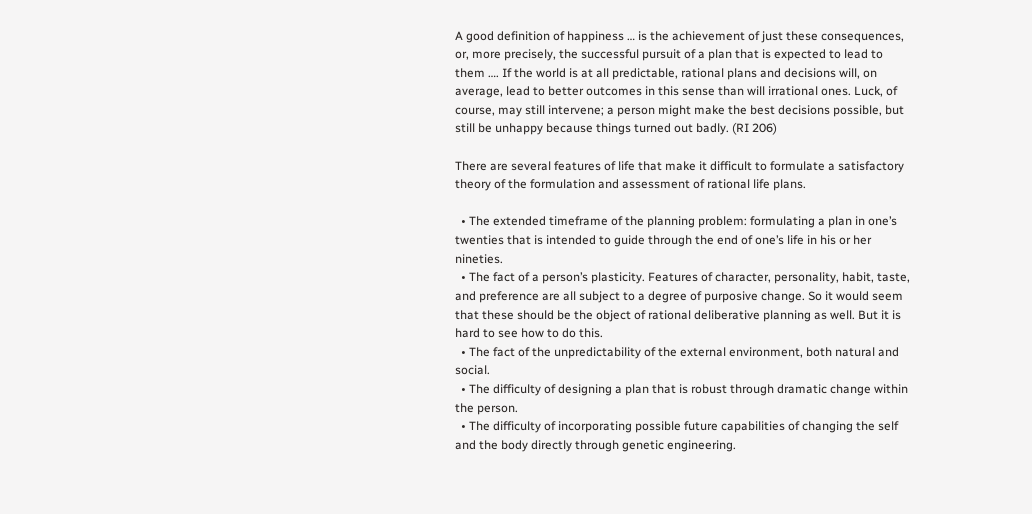A good definition of happiness … is the achievement of just these consequences, or, more precisely, the successful pursuit of a plan that is expected to lead to them …. If the world is at all predictable, rational plans and decisions will, on average, lead to better outcomes in this sense than will irrational ones. Luck, of course, may still intervene; a person might make the best decisions possible, but still be unhappy because things turned out badly. (RI 206)

There are several features of life that make it difficult to formulate a satisfactory theory of the formulation and assessment of rational life plans.

  • The extended timeframe of the planning problem: formulating a plan in one’s twenties that is intended to guide through the end of one’s life in his or her nineties.
  • The fact of a person’s plasticity. Features of character, personality, habit, taste, and preference are all subject to a degree of purposive change. So it would seem that these should be the object of rational deliberative planning as well. But it is hard to see how to do this.
  • The fact of the unpredictability of the external environment, both natural and social.
  • The difficulty of designing a plan that is robust through dramatic change within the person.
  • The difficulty of incorporating possible future capabilities of changing the self and the body directly through genetic engineering.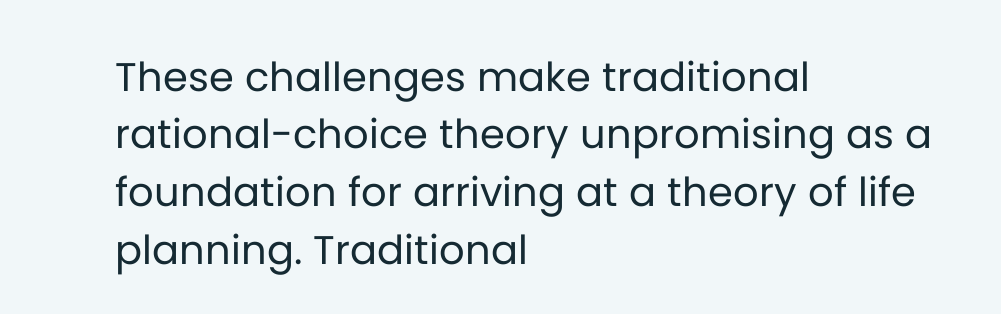These challenges make traditional rational-choice theory unpromising as a foundation for arriving at a theory of life planning. Traditional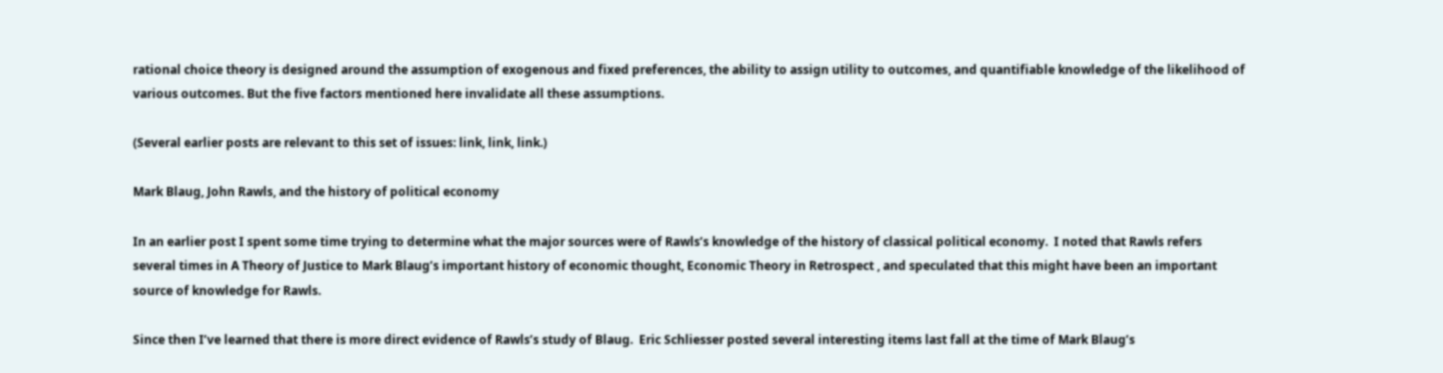rational choice theory is designed around the assumption of exogenous and fixed preferences, the ability to assign utility to outcomes, and quantifiable knowledge of the likelihood of various outcomes. But the five factors mentioned here invalidate all these assumptions.

(Several earlier posts are relevant to this set of issues: link, link, link.)

Mark Blaug, John Rawls, and the history of political economy

In an earlier post I spent some time trying to determine what the major sources were of Rawls’s knowledge of the history of classical political economy.  I noted that Rawls refers several times in A Theory of Justice to Mark Blaug’s important history of economic thought, Economic Theory in Retrospect , and speculated that this might have been an important source of knowledge for Rawls.

Since then I’ve learned that there is more direct evidence of Rawls’s study of Blaug.  Eric Schliesser posted several interesting items last fall at the time of Mark Blaug’s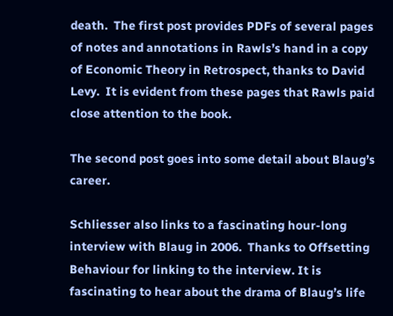death.  The first post provides PDFs of several pages of notes and annotations in Rawls’s hand in a copy of Economic Theory in Retrospect, thanks to David Levy.  It is evident from these pages that Rawls paid close attention to the book.

The second post goes into some detail about Blaug’s career.

Schliesser also links to a fascinating hour-long interview with Blaug in 2006.  Thanks to Offsetting Behaviour for linking to the interview. It is fascinating to hear about the drama of Blaug’s life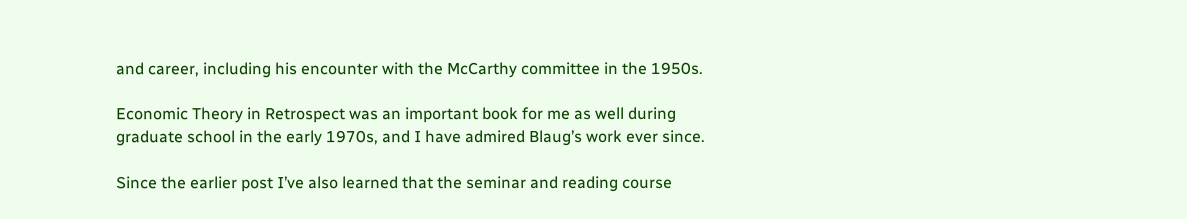and career, including his encounter with the McCarthy committee in the 1950s.

Economic Theory in Retrospect was an important book for me as well during graduate school in the early 1970s, and I have admired Blaug’s work ever since.

Since the earlier post I’ve also learned that the seminar and reading course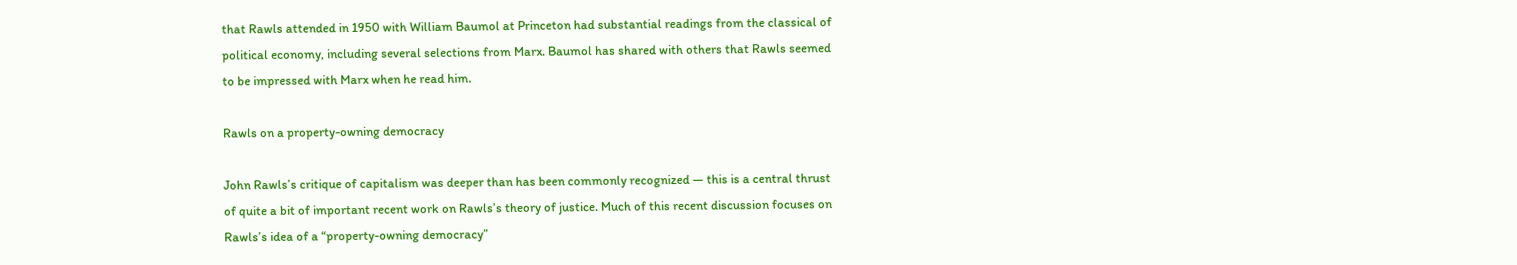that Rawls attended in 1950 with William Baumol at Princeton had substantial readings from the classical of political economy, including several selections from Marx. Baumol has shared with others that Rawls seemed to be impressed with Marx when he read him.

Rawls on a property-owning democracy

John Rawls’s critique of capitalism was deeper than has been commonly recognized — this is a central thrust of quite a bit of important recent work on Rawls’s theory of justice. Much of this recent discussion focuses on Rawls’s idea of a “property-owning democracy”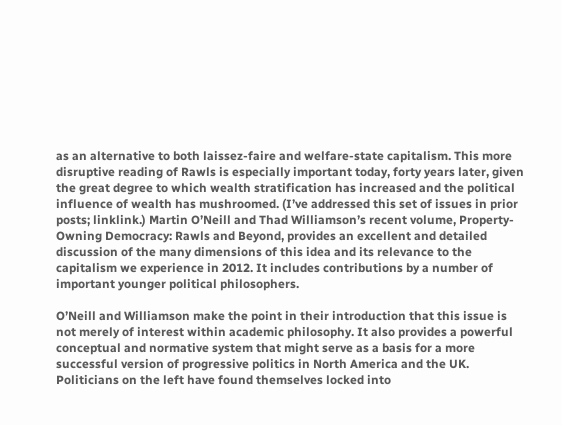as an alternative to both laissez-faire and welfare-state capitalism. This more disruptive reading of Rawls is especially important today, forty years later, given the great degree to which wealth stratification has increased and the political influence of wealth has mushroomed. (I’ve addressed this set of issues in prior posts; linklink.) Martin O’Neill and Thad Williamson’s recent volume, Property-Owning Democracy: Rawls and Beyond, provides an excellent and detailed discussion of the many dimensions of this idea and its relevance to the capitalism we experience in 2012. It includes contributions by a number of important younger political philosophers.

O’Neill and Williamson make the point in their introduction that this issue is not merely of interest within academic philosophy. It also provides a powerful conceptual and normative system that might serve as a basis for a more successful version of progressive politics in North America and the UK. Politicians on the left have found themselves locked into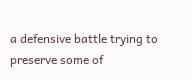a defensive battle trying to preserve some of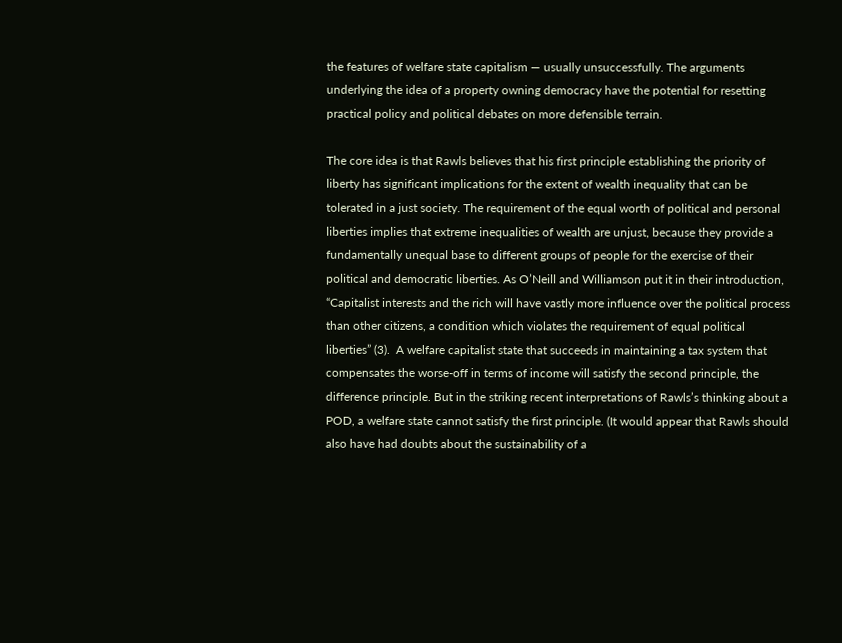the features of welfare state capitalism — usually unsuccessfully. The arguments underlying the idea of a property owning democracy have the potential for resetting practical policy and political debates on more defensible terrain.

The core idea is that Rawls believes that his first principle establishing the priority of liberty has significant implications for the extent of wealth inequality that can be tolerated in a just society. The requirement of the equal worth of political and personal liberties implies that extreme inequalities of wealth are unjust, because they provide a fundamentally unequal base to different groups of people for the exercise of their political and democratic liberties. As O’Neill and Williamson put it in their introduction, “Capitalist interests and the rich will have vastly more influence over the political process than other citizens, a condition which violates the requirement of equal political liberties” (3).  A welfare capitalist state that succeeds in maintaining a tax system that compensates the worse-off in terms of income will satisfy the second principle, the difference principle. But in the striking recent interpretations of Rawls’s thinking about a POD, a welfare state cannot satisfy the first principle. (It would appear that Rawls should also have had doubts about the sustainability of a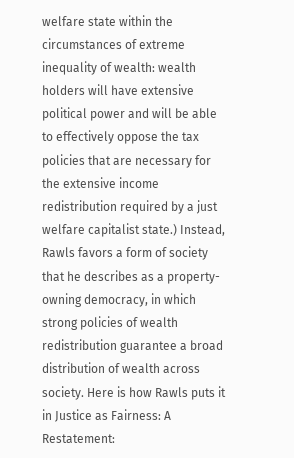welfare state within the circumstances of extreme inequality of wealth: wealth holders will have extensive political power and will be able to effectively oppose the tax policies that are necessary for the extensive income redistribution required by a just welfare capitalist state.) Instead, Rawls favors a form of society that he describes as a property-owning democracy, in which strong policies of wealth redistribution guarantee a broad distribution of wealth across society. Here is how Rawls puts it in Justice as Fairness: A Restatement: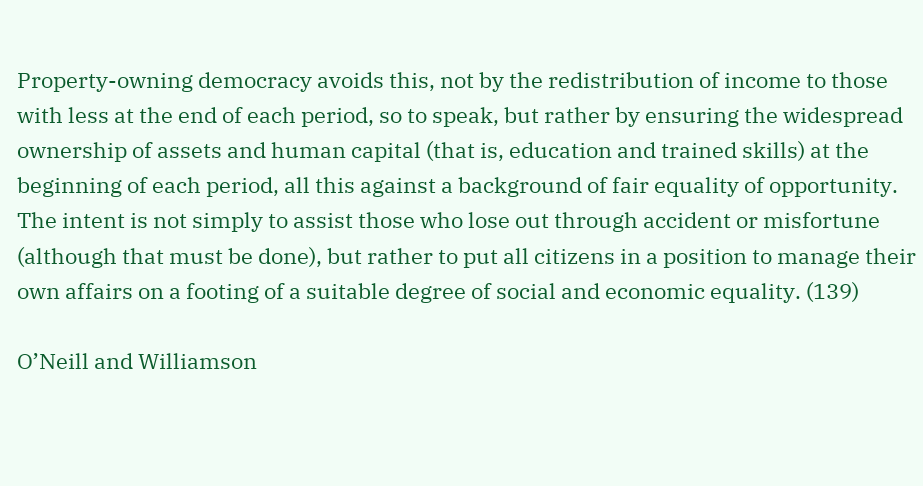Property-owning democracy avoids this, not by the redistribution of income to those with less at the end of each period, so to speak, but rather by ensuring the widespread ownership of assets and human capital (that is, education and trained skills) at the beginning of each period, all this against a background of fair equality of opportunity. The intent is not simply to assist those who lose out through accident or misfortune (although that must be done), but rather to put all citizens in a position to manage their own affairs on a footing of a suitable degree of social and economic equality. (139)

O’Neill and Williamson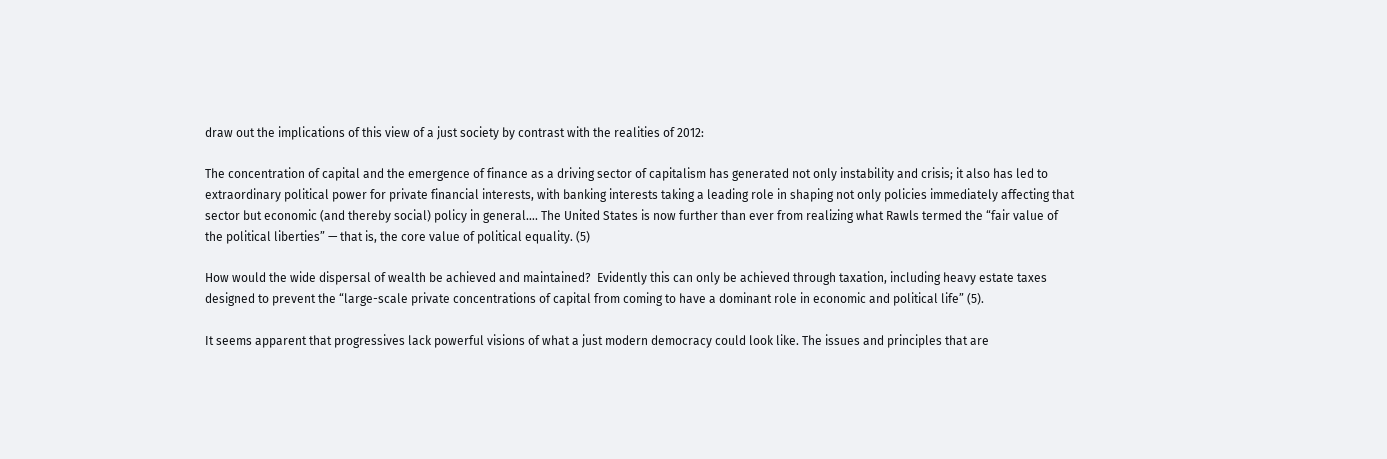draw out the implications of this view of a just society by contrast with the realities of 2012:

The concentration of capital and the emergence of finance as a driving sector of capitalism has generated not only instability and crisis; it also has led to extraordinary political power for private financial interests, with banking interests taking a leading role in shaping not only policies immediately affecting that sector but economic (and thereby social) policy in general…. The United States is now further than ever from realizing what Rawls termed the “fair value of the political liberties” — that is, the core value of political equality. (5)

How would the wide dispersal of wealth be achieved and maintained?  Evidently this can only be achieved through taxation, including heavy estate taxes designed to prevent the “large-scale private concentrations of capital from coming to have a dominant role in economic and political life” (5).

It seems apparent that progressives lack powerful visions of what a just modern democracy could look like. The issues and principles that are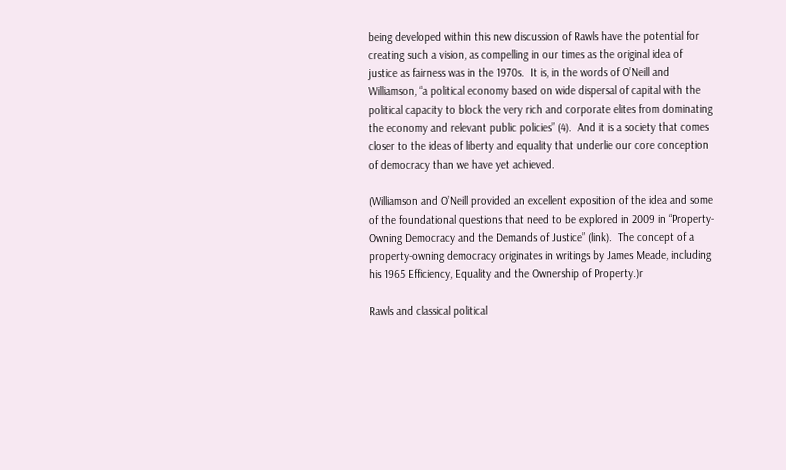being developed within this new discussion of Rawls have the potential for creating such a vision, as compelling in our times as the original idea of justice as fairness was in the 1970s.  It is, in the words of O’Neill and Williamson, “a political economy based on wide dispersal of capital with the political capacity to block the very rich and corporate elites from dominating the economy and relevant public policies” (4).  And it is a society that comes closer to the ideas of liberty and equality that underlie our core conception of democracy than we have yet achieved.

(Williamson and O’Neill provided an excellent exposition of the idea and some of the foundational questions that need to be explored in 2009 in “Property-Owning Democracy and the Demands of Justice” (link).  The concept of a property-owning democracy originates in writings by James Meade, including his 1965 Efficiency, Equality and the Ownership of Property.)r

Rawls and classical political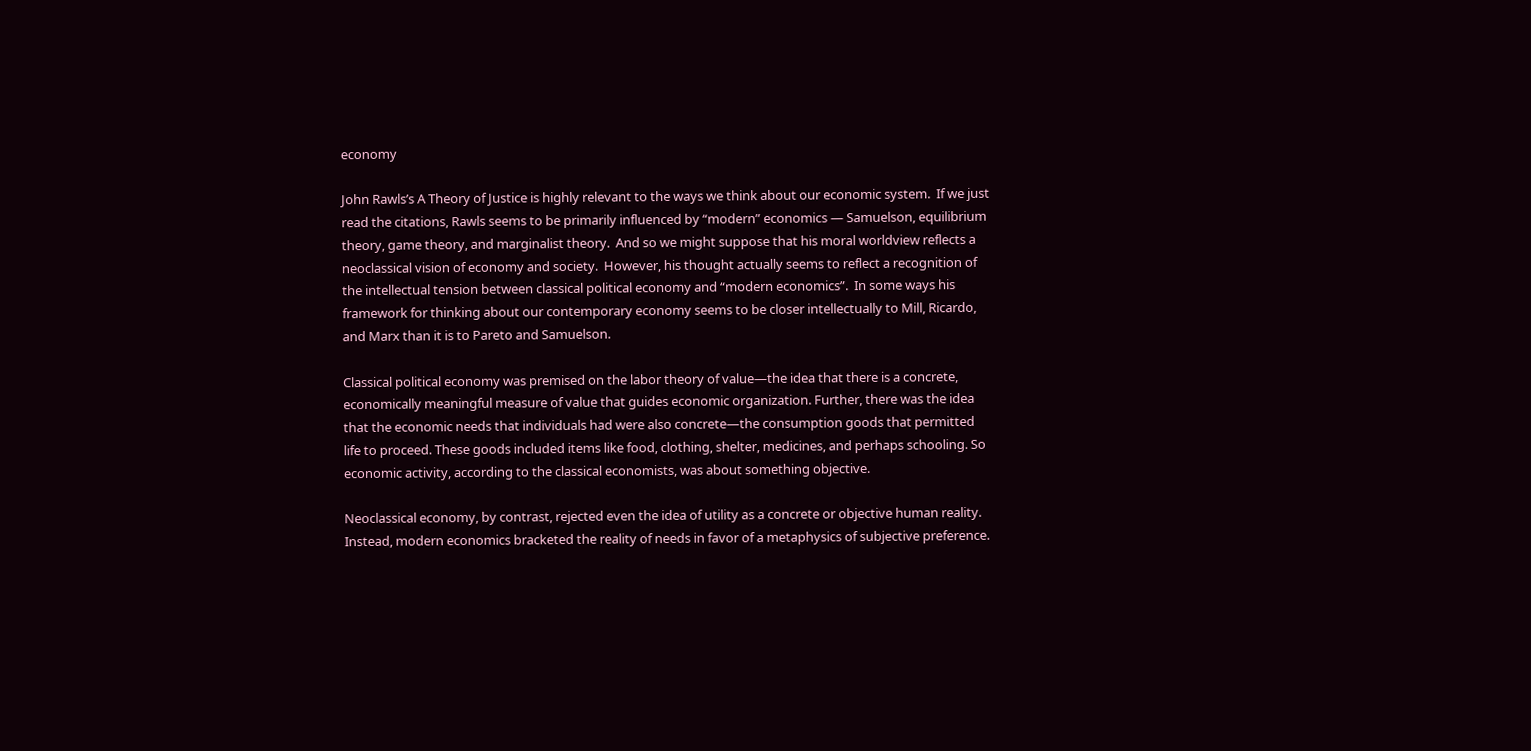economy

John Rawls’s A Theory of Justice is highly relevant to the ways we think about our economic system.  If we just read the citations, Rawls seems to be primarily influenced by “modern” economics — Samuelson, equilibrium theory, game theory, and marginalist theory.  And so we might suppose that his moral worldview reflects a neoclassical vision of economy and society.  However, his thought actually seems to reflect a recognition of the intellectual tension between classical political economy and “modern economics”.  In some ways his framework for thinking about our contemporary economy seems to be closer intellectually to Mill, Ricardo, and Marx than it is to Pareto and Samuelson.

Classical political economy was premised on the labor theory of value—the idea that there is a concrete, economically meaningful measure of value that guides economic organization. Further, there was the idea that the economic needs that individuals had were also concrete—the consumption goods that permitted life to proceed. These goods included items like food, clothing, shelter, medicines, and perhaps schooling. So economic activity, according to the classical economists, was about something objective.

Neoclassical economy, by contrast, rejected even the idea of utility as a concrete or objective human reality. Instead, modern economics bracketed the reality of needs in favor of a metaphysics of subjective preference.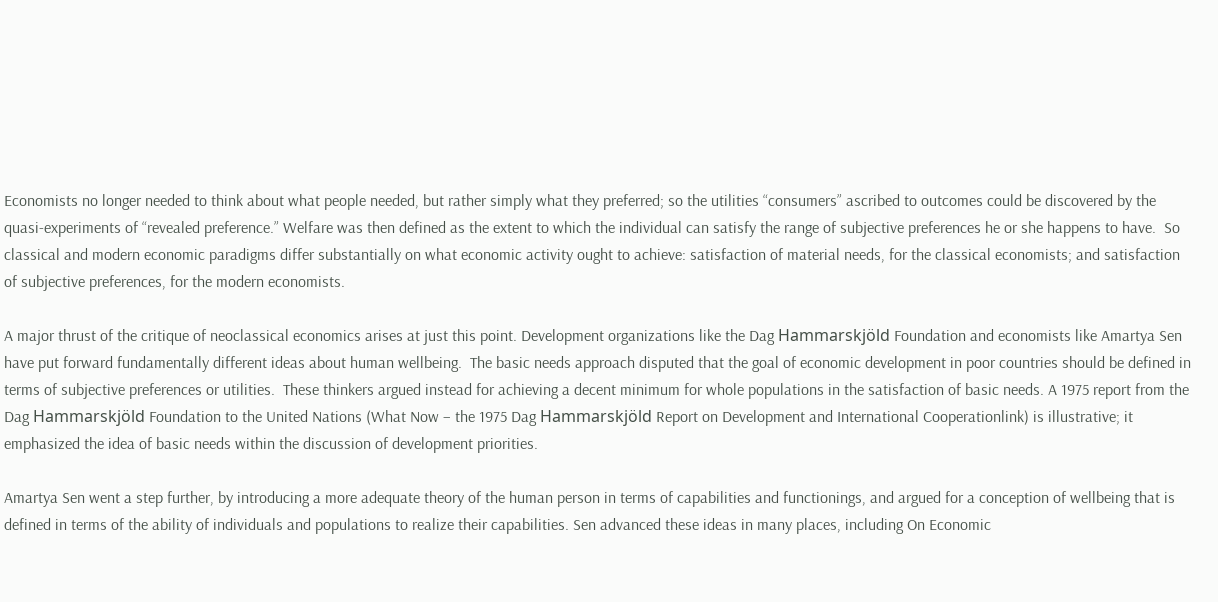Economists no longer needed to think about what people needed, but rather simply what they preferred; so the utilities “consumers” ascribed to outcomes could be discovered by the quasi-experiments of “revealed preference.” Welfare was then defined as the extent to which the individual can satisfy the range of subjective preferences he or she happens to have.  So classical and modern economic paradigms differ substantially on what economic activity ought to achieve: satisfaction of material needs, for the classical economists; and satisfaction of subjective preferences, for the modern economists.

A major thrust of the critique of neoclassical economics arises at just this point. Development organizations like the Dag Hammarskjöld Foundation and economists like Amartya Sen have put forward fundamentally different ideas about human wellbeing.  The basic needs approach disputed that the goal of economic development in poor countries should be defined in terms of subjective preferences or utilities.  These thinkers argued instead for achieving a decent minimum for whole populations in the satisfaction of basic needs. A 1975 report from the Dag Hammarskjöld Foundation to the United Nations (What Now – the 1975 Dag Hammarskjöld Report on Development and International Cooperationlink) is illustrative; it emphasized the idea of basic needs within the discussion of development priorities.

Amartya Sen went a step further, by introducing a more adequate theory of the human person in terms of capabilities and functionings, and argued for a conception of wellbeing that is defined in terms of the ability of individuals and populations to realize their capabilities. Sen advanced these ideas in many places, including On Economic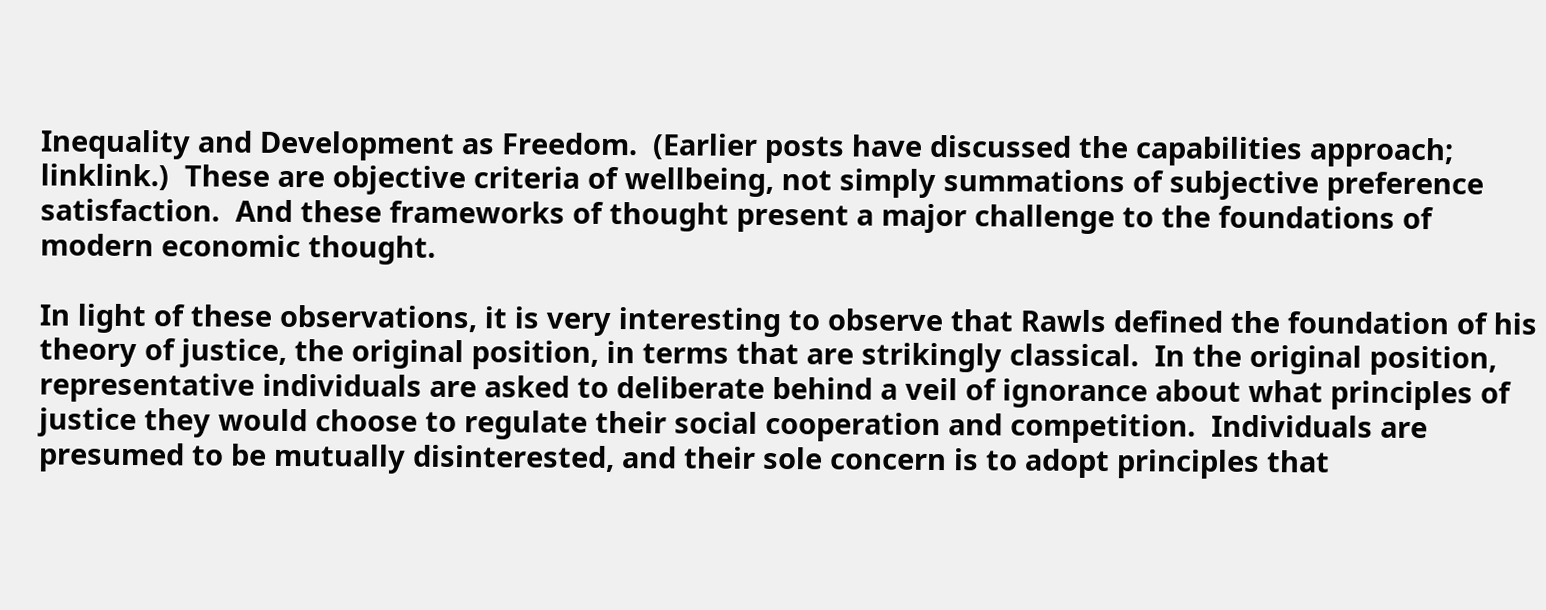Inequality and Development as Freedom.  (Earlier posts have discussed the capabilities approach; linklink.)  These are objective criteria of wellbeing, not simply summations of subjective preference satisfaction.  And these frameworks of thought present a major challenge to the foundations of modern economic thought.

In light of these observations, it is very interesting to observe that Rawls defined the foundation of his theory of justice, the original position, in terms that are strikingly classical.  In the original position, representative individuals are asked to deliberate behind a veil of ignorance about what principles of justice they would choose to regulate their social cooperation and competition.  Individuals are presumed to be mutually disinterested, and their sole concern is to adopt principles that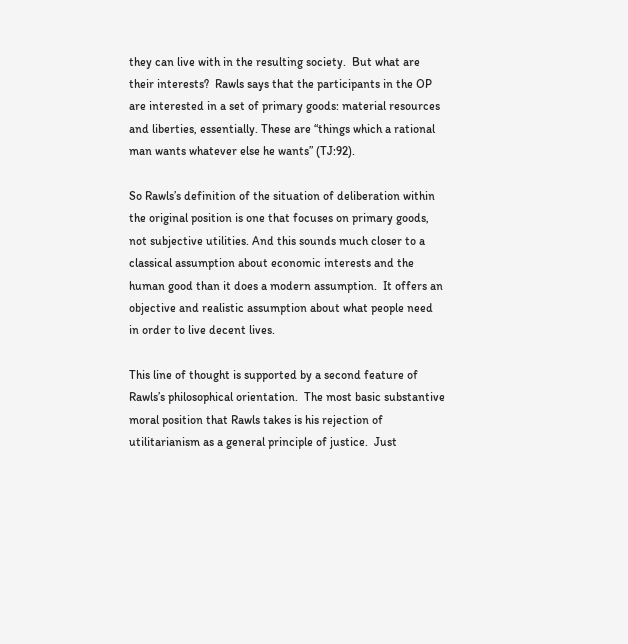they can live with in the resulting society.  But what are their interests?  Rawls says that the participants in the OP are interested in a set of primary goods: material resources and liberties, essentially. These are “things which a rational man wants whatever else he wants” (TJ:92).

So Rawls’s definition of the situation of deliberation within the original position is one that focuses on primary goods, not subjective utilities. And this sounds much closer to a classical assumption about economic interests and the human good than it does a modern assumption.  It offers an objective and realistic assumption about what people need in order to live decent lives.

This line of thought is supported by a second feature of Rawls’s philosophical orientation.  The most basic substantive moral position that Rawls takes is his rejection of utilitarianism as a general principle of justice.  Just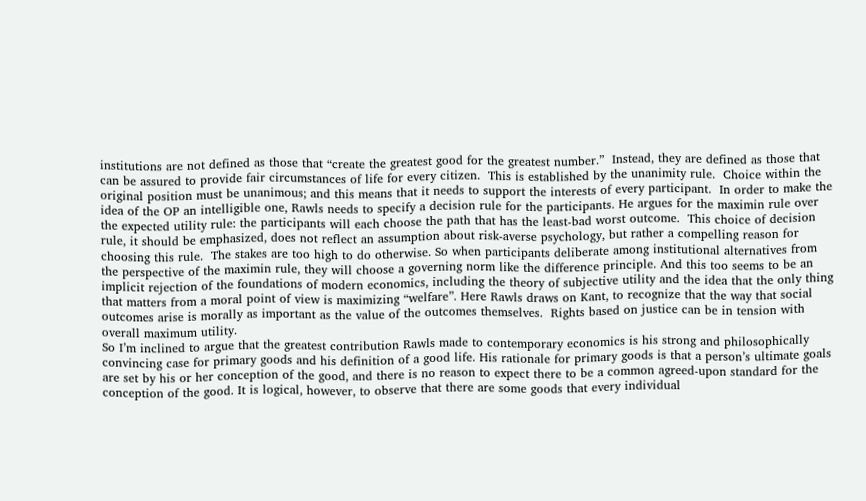institutions are not defined as those that “create the greatest good for the greatest number.”  Instead, they are defined as those that can be assured to provide fair circumstances of life for every citizen.  This is established by the unanimity rule.  Choice within the original position must be unanimous; and this means that it needs to support the interests of every participant.  In order to make the idea of the OP an intelligible one, Rawls needs to specify a decision rule for the participants. He argues for the maximin rule over the expected utility rule: the participants will each choose the path that has the least-bad worst outcome.  This choice of decision rule, it should be emphasized, does not reflect an assumption about risk-averse psychology, but rather a compelling reason for choosing this rule.  The stakes are too high to do otherwise. So when participants deliberate among institutional alternatives from the perspective of the maximin rule, they will choose a governing norm like the difference principle. And this too seems to be an implicit rejection of the foundations of modern economics, including the theory of subjective utility and the idea that the only thing that matters from a moral point of view is maximizing “welfare”. Here Rawls draws on Kant, to recognize that the way that social outcomes arise is morally as important as the value of the outcomes themselves.  Rights based on justice can be in tension with overall maximum utility.
So I’m inclined to argue that the greatest contribution Rawls made to contemporary economics is his strong and philosophically convincing case for primary goods and his definition of a good life. His rationale for primary goods is that a person’s ultimate goals are set by his or her conception of the good, and there is no reason to expect there to be a common agreed-upon standard for the conception of the good. It is logical, however, to observe that there are some goods that every individual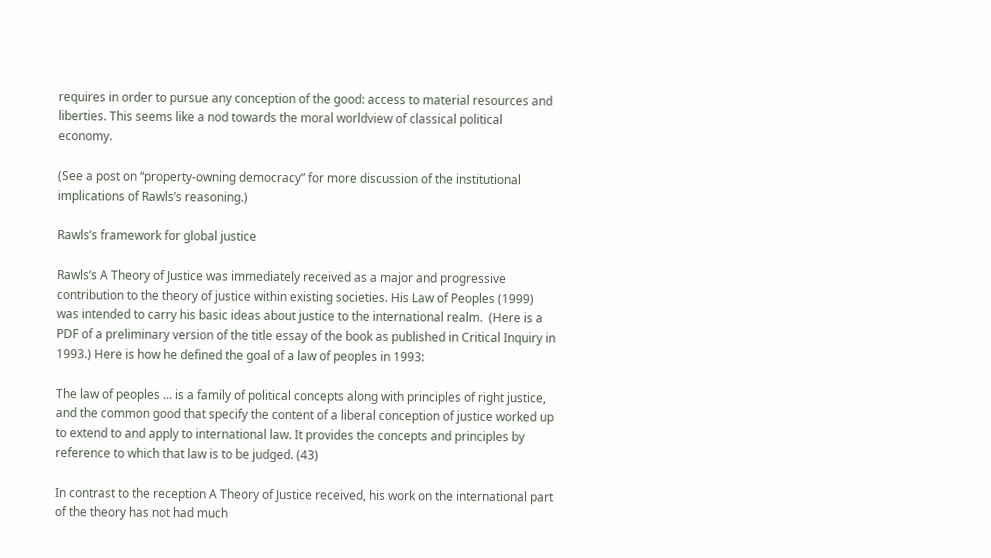requires in order to pursue any conception of the good: access to material resources and liberties. This seems like a nod towards the moral worldview of classical political economy.

(See a post on “property-owning democracy” for more discussion of the institutional implications of Rawls’s reasoning.)

Rawls’s framework for global justice

Rawls’s A Theory of Justice was immediately received as a major and progressive contribution to the theory of justice within existing societies. His Law of Peoples (1999) was intended to carry his basic ideas about justice to the international realm.  (Here is a PDF of a preliminary version of the title essay of the book as published in Critical Inquiry in 1993.) Here is how he defined the goal of a law of peoples in 1993:

The law of peoples … is a family of political concepts along with principles of right justice, and the common good that specify the content of a liberal conception of justice worked up to extend to and apply to international law. It provides the concepts and principles by reference to which that law is to be judged. (43)

In contrast to the reception A Theory of Justice received, his work on the international part of the theory has not had much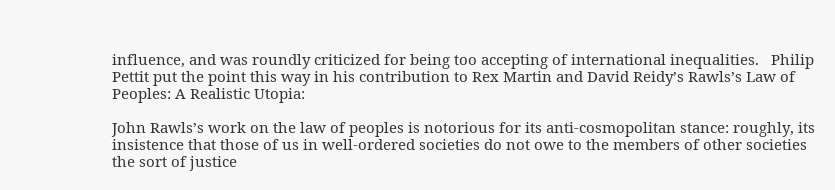influence, and was roundly criticized for being too accepting of international inequalities.   Philip Pettit put the point this way in his contribution to Rex Martin and David Reidy’s Rawls’s Law of Peoples: A Realistic Utopia:

John Rawls’s work on the law of peoples is notorious for its anti-cosmopolitan stance: roughly, its insistence that those of us in well-ordered societies do not owe to the members of other societies the sort of justice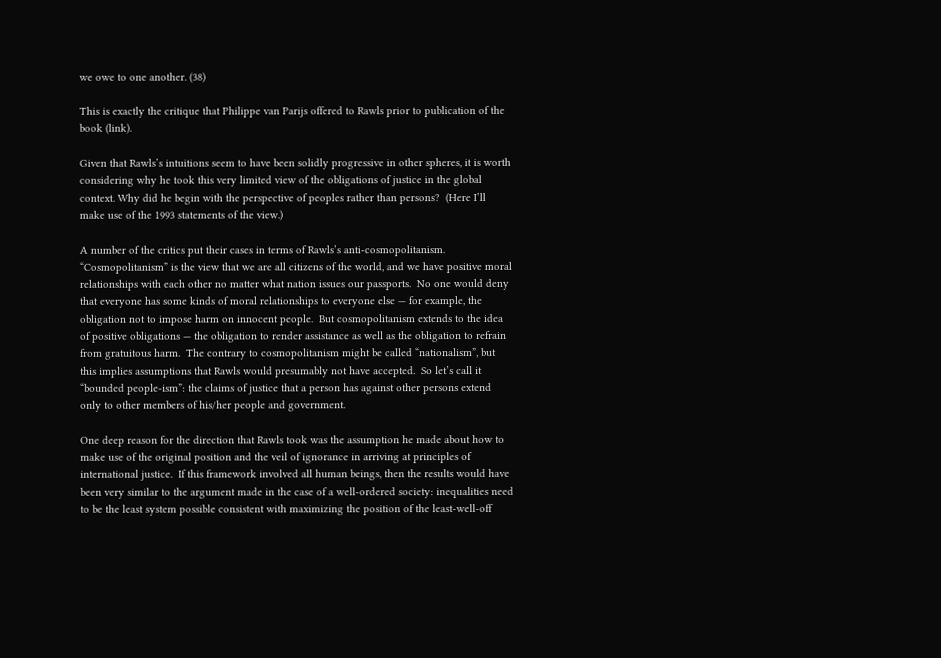we owe to one another. (38)

This is exactly the critique that Philippe van Parijs offered to Rawls prior to publication of the book (link).

Given that Rawls’s intuitions seem to have been solidly progressive in other spheres, it is worth considering why he took this very limited view of the obligations of justice in the global context. Why did he begin with the perspective of peoples rather than persons?  (Here I’ll make use of the 1993 statements of the view.)

A number of the critics put their cases in terms of Rawls’s anti-cosmopolitanism.  “Cosmopolitanism” is the view that we are all citizens of the world, and we have positive moral relationships with each other no matter what nation issues our passports.  No one would deny that everyone has some kinds of moral relationships to everyone else — for example, the obligation not to impose harm on innocent people.  But cosmopolitanism extends to the idea of positive obligations — the obligation to render assistance as well as the obligation to refrain from gratuitous harm.  The contrary to cosmopolitanism might be called “nationalism”, but this implies assumptions that Rawls would presumably not have accepted.  So let’s call it “bounded people-ism”: the claims of justice that a person has against other persons extend only to other members of his/her people and government.

One deep reason for the direction that Rawls took was the assumption he made about how to make use of the original position and the veil of ignorance in arriving at principles of international justice.  If this framework involved all human beings, then the results would have been very similar to the argument made in the case of a well-ordered society: inequalities need to be the least system possible consistent with maximizing the position of the least-well-off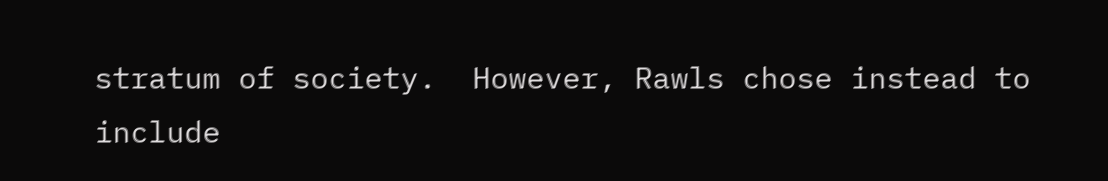stratum of society.  However, Rawls chose instead to include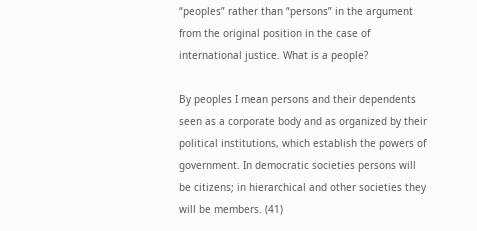“peoples” rather than “persons” in the argument from the original position in the case of international justice. What is a people?

By peoples I mean persons and their dependents seen as a corporate body and as organized by their political institutions, which establish the powers of government. In democratic societies persons will be citizens; in hierarchical and other societies they will be members. (41)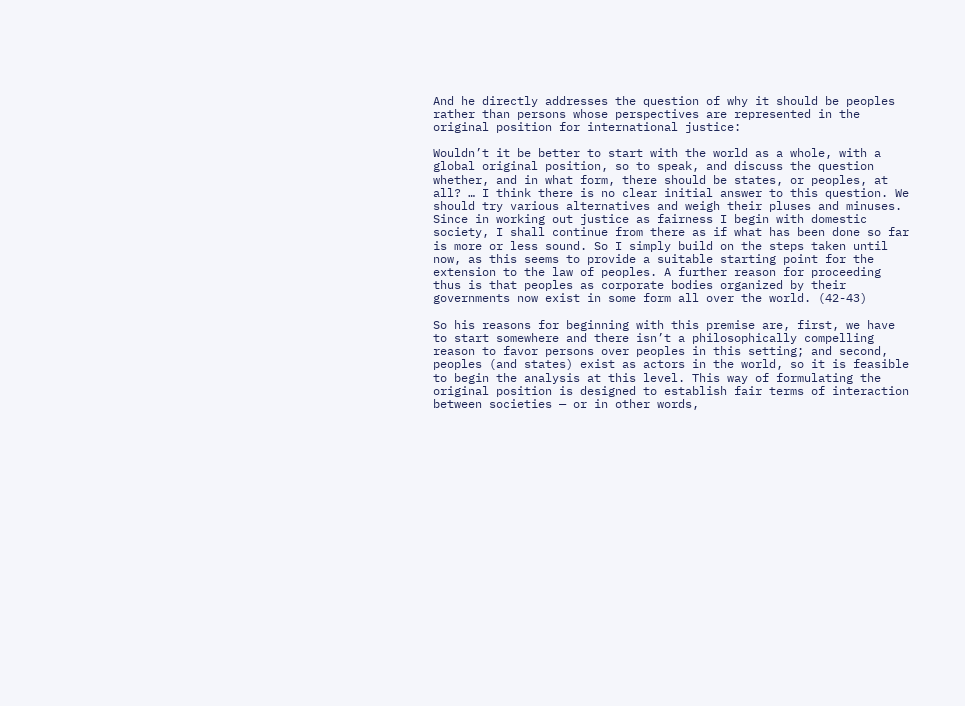And he directly addresses the question of why it should be peoples rather than persons whose perspectives are represented in the original position for international justice:

Wouldn’t it be better to start with the world as a whole, with a global original position, so to speak, and discuss the question whether, and in what form, there should be states, or peoples, at all? … I think there is no clear initial answer to this question. We should try various alternatives and weigh their pluses and minuses. Since in working out justice as fairness I begin with domestic society, I shall continue from there as if what has been done so far is more or less sound. So I simply build on the steps taken until now, as this seems to provide a suitable starting point for the extension to the law of peoples. A further reason for proceeding thus is that peoples as corporate bodies organized by their governments now exist in some form all over the world. (42-43)

So his reasons for beginning with this premise are, first, we have to start somewhere and there isn’t a philosophically compelling reason to favor persons over peoples in this setting; and second, peoples (and states) exist as actors in the world, so it is feasible to begin the analysis at this level. This way of formulating the original position is designed to establish fair terms of interaction between societies — or in other words,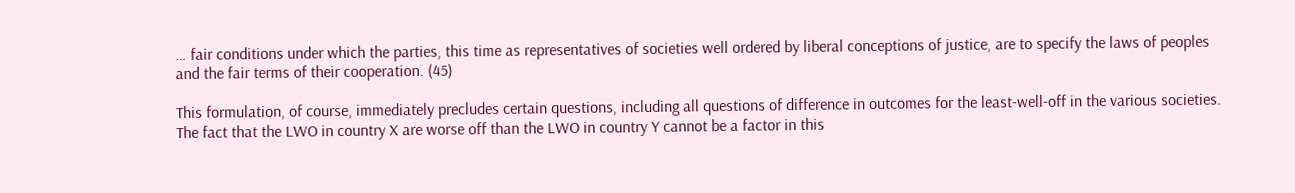… fair conditions under which the parties, this time as representatives of societies well ordered by liberal conceptions of justice, are to specify the laws of peoples and the fair terms of their cooperation. (45)

This formulation, of course, immediately precludes certain questions, including all questions of difference in outcomes for the least-well-off in the various societies.  The fact that the LWO in country X are worse off than the LWO in country Y cannot be a factor in this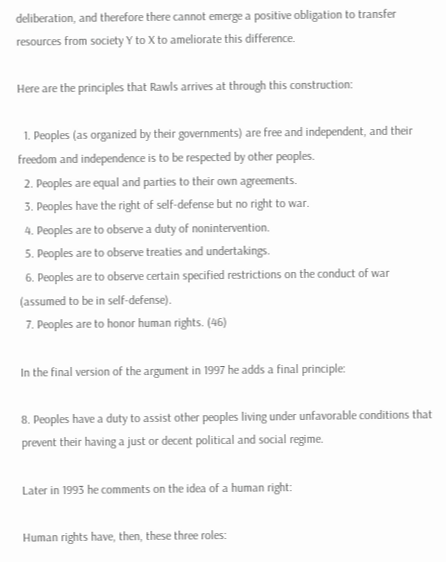deliberation, and therefore there cannot emerge a positive obligation to transfer resources from society Y to X to ameliorate this difference.

Here are the principles that Rawls arrives at through this construction:

  1. Peoples (as organized by their governments) are free and independent, and their freedom and independence is to be respected by other peoples.
  2. Peoples are equal and parties to their own agreements.
  3. Peoples have the right of self-defense but no right to war.
  4. Peoples are to observe a duty of nonintervention.
  5. Peoples are to observe treaties and undertakings.
  6. Peoples are to observe certain specified restrictions on the conduct of war (assumed to be in self-defense).
  7. Peoples are to honor human rights. (46)

In the final version of the argument in 1997 he adds a final principle:

8. Peoples have a duty to assist other peoples living under unfavorable conditions that prevent their having a just or decent political and social regime.

Later in 1993 he comments on the idea of a human right:

Human rights have, then, these three roles: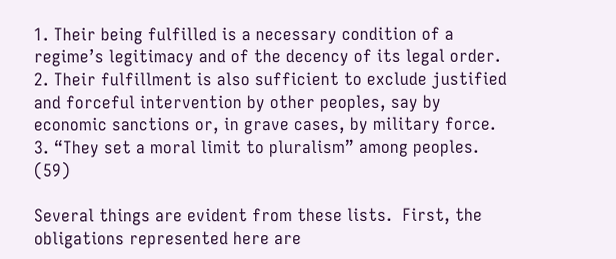1. Their being fulfilled is a necessary condition of a regime’s legitimacy and of the decency of its legal order.
2. Their fulfillment is also sufficient to exclude justified and forceful intervention by other peoples, say by economic sanctions or, in grave cases, by military force.
3. “They set a moral limit to pluralism” among peoples. (59)

Several things are evident from these lists.  First, the obligations represented here are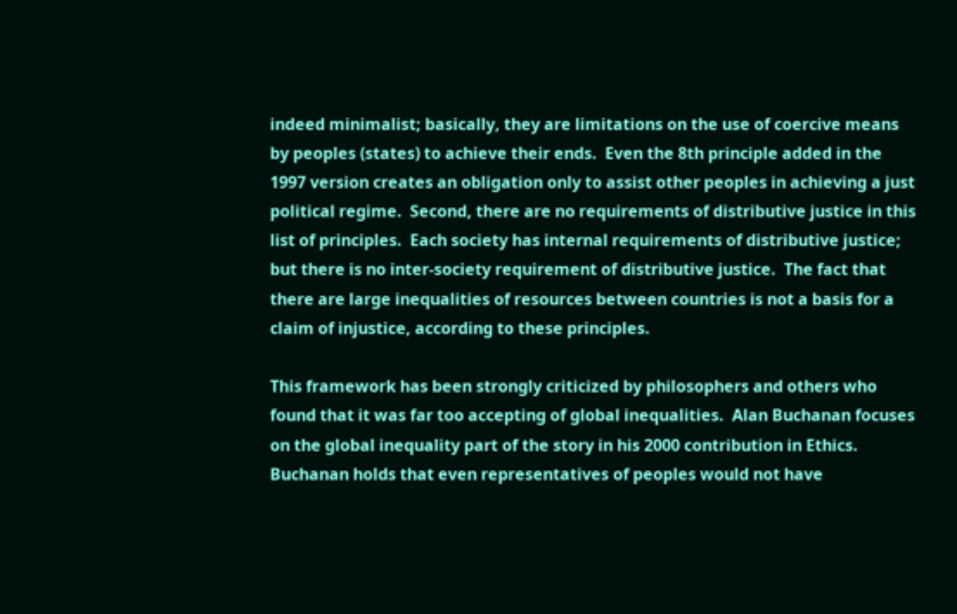indeed minimalist; basically, they are limitations on the use of coercive means by peoples (states) to achieve their ends.  Even the 8th principle added in the 1997 version creates an obligation only to assist other peoples in achieving a just political regime.  Second, there are no requirements of distributive justice in this list of principles.  Each society has internal requirements of distributive justice; but there is no inter-society requirement of distributive justice.  The fact that there are large inequalities of resources between countries is not a basis for a claim of injustice, according to these principles.

This framework has been strongly criticized by philosophers and others who found that it was far too accepting of global inequalities.  Alan Buchanan focuses on the global inequality part of the story in his 2000 contribution in Ethics. Buchanan holds that even representatives of peoples would not have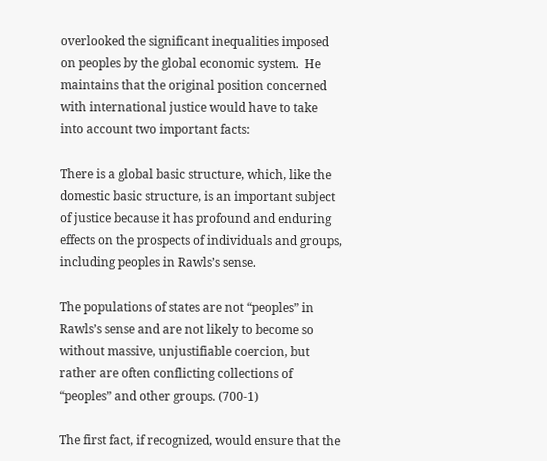overlooked the significant inequalities imposed on peoples by the global economic system.  He maintains that the original position concerned with international justice would have to take into account two important facts:

There is a global basic structure, which, like the domestic basic structure, is an important subject of justice because it has profound and enduring effects on the prospects of individuals and groups, including peoples in Rawls’s sense.

The populations of states are not “peoples” in Rawls’s sense and are not likely to become so without massive, unjustifiable coercion, but rather are often conflicting collections of “peoples” and other groups. (700-1)

The first fact, if recognized, would ensure that the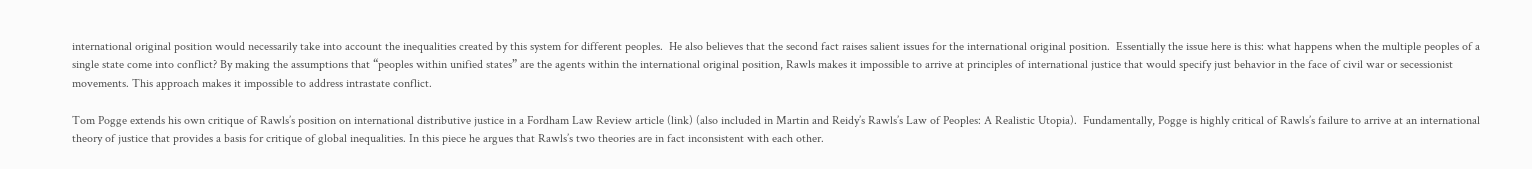international original position would necessarily take into account the inequalities created by this system for different peoples.  He also believes that the second fact raises salient issues for the international original position.  Essentially the issue here is this: what happens when the multiple peoples of a single state come into conflict? By making the assumptions that “peoples within unified states” are the agents within the international original position, Rawls makes it impossible to arrive at principles of international justice that would specify just behavior in the face of civil war or secessionist movements. This approach makes it impossible to address intrastate conflict.

Tom Pogge extends his own critique of Rawls’s position on international distributive justice in a Fordham Law Review article (link) (also included in Martin and Reidy’s Rawls’s Law of Peoples: A Realistic Utopia).  Fundamentally, Pogge is highly critical of Rawls’s failure to arrive at an international theory of justice that provides a basis for critique of global inequalities. In this piece he argues that Rawls’s two theories are in fact inconsistent with each other.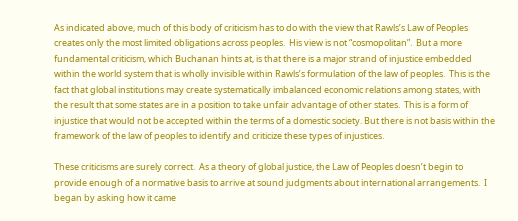As indicated above, much of this body of criticism has to do with the view that Rawls’s Law of Peoples creates only the most limited obligations across peoples.  His view is not “cosmopolitan”.  But a more fundamental criticism, which Buchanan hints at, is that there is a major strand of injustice embedded within the world system that is wholly invisible within Rawls’s formulation of the law of peoples.  This is the fact that global institutions may create systematically imbalanced economic relations among states, with the result that some states are in a position to take unfair advantage of other states.  This is a form of injustice that would not be accepted within the terms of a domestic society. But there is not basis within the framework of the law of peoples to identify and criticize these types of injustices.

These criticisms are surely correct.  As a theory of global justice, the Law of Peoples doesn’t begin to provide enough of a normative basis to arrive at sound judgments about international arrangements.  I began by asking how it came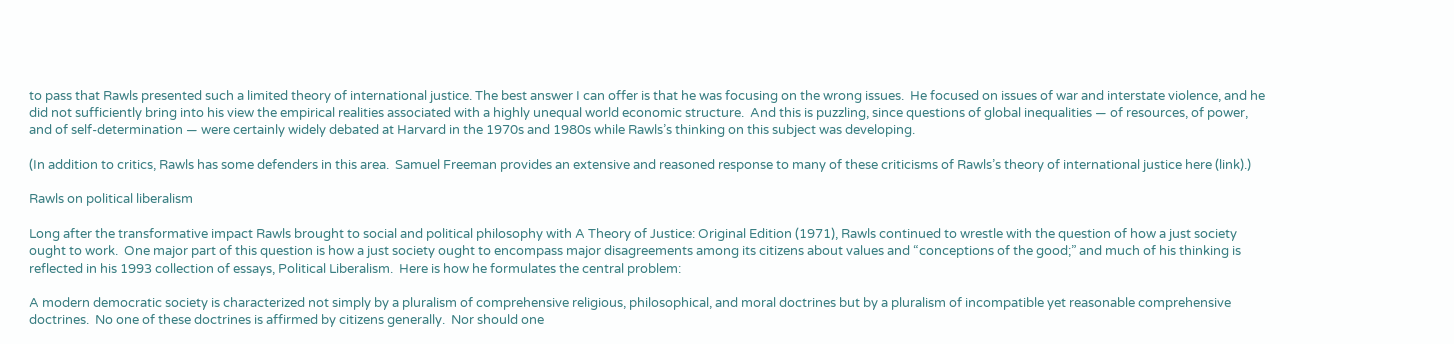to pass that Rawls presented such a limited theory of international justice. The best answer I can offer is that he was focusing on the wrong issues.  He focused on issues of war and interstate violence, and he did not sufficiently bring into his view the empirical realities associated with a highly unequal world economic structure.  And this is puzzling, since questions of global inequalities — of resources, of power, and of self-determination — were certainly widely debated at Harvard in the 1970s and 1980s while Rawls’s thinking on this subject was developing.

(In addition to critics, Rawls has some defenders in this area.  Samuel Freeman provides an extensive and reasoned response to many of these criticisms of Rawls’s theory of international justice here (link).)

Rawls on political liberalism

Long after the transformative impact Rawls brought to social and political philosophy with A Theory of Justice: Original Edition (1971), Rawls continued to wrestle with the question of how a just society ought to work.  One major part of this question is how a just society ought to encompass major disagreements among its citizens about values and “conceptions of the good;” and much of his thinking is reflected in his 1993 collection of essays, Political Liberalism.  Here is how he formulates the central problem:

A modern democratic society is characterized not simply by a pluralism of comprehensive religious, philosophical, and moral doctrines but by a pluralism of incompatible yet reasonable comprehensive doctrines.  No one of these doctrines is affirmed by citizens generally.  Nor should one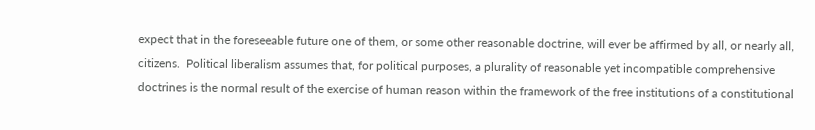expect that in the foreseeable future one of them, or some other reasonable doctrine, will ever be affirmed by all, or nearly all, citizens.  Political liberalism assumes that, for political purposes, a plurality of reasonable yet incompatible comprehensive doctrines is the normal result of the exercise of human reason within the framework of the free institutions of a constitutional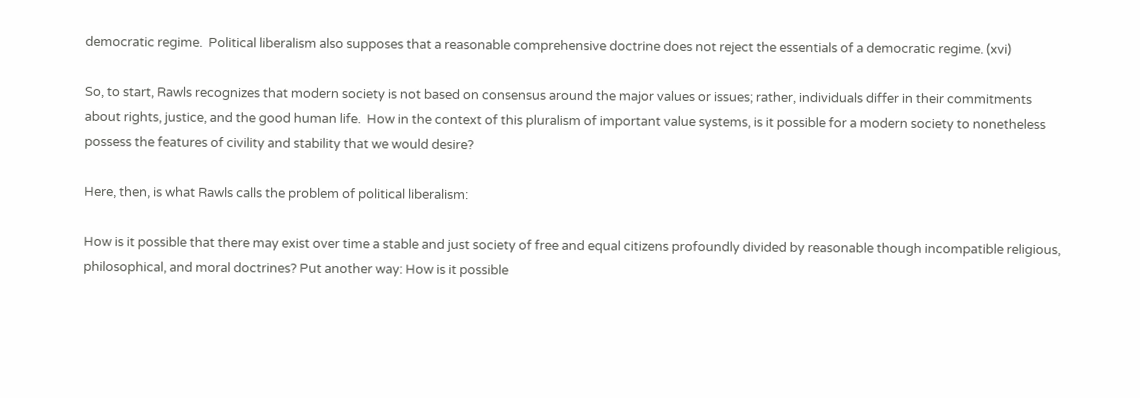democratic regime.  Political liberalism also supposes that a reasonable comprehensive doctrine does not reject the essentials of a democratic regime. (xvi)

So, to start, Rawls recognizes that modern society is not based on consensus around the major values or issues; rather, individuals differ in their commitments about rights, justice, and the good human life.  How in the context of this pluralism of important value systems, is it possible for a modern society to nonetheless possess the features of civility and stability that we would desire?

Here, then, is what Rawls calls the problem of political liberalism:

How is it possible that there may exist over time a stable and just society of free and equal citizens profoundly divided by reasonable though incompatible religious, philosophical, and moral doctrines? Put another way: How is it possible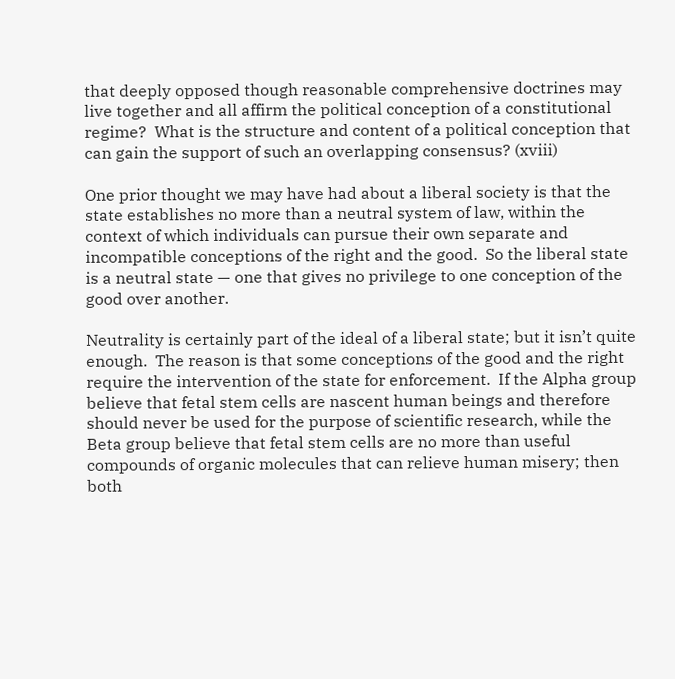that deeply opposed though reasonable comprehensive doctrines may live together and all affirm the political conception of a constitutional regime?  What is the structure and content of a political conception that can gain the support of such an overlapping consensus? (xviii)

One prior thought we may have had about a liberal society is that the state establishes no more than a neutral system of law, within the context of which individuals can pursue their own separate and incompatible conceptions of the right and the good.  So the liberal state is a neutral state — one that gives no privilege to one conception of the good over another.

Neutrality is certainly part of the ideal of a liberal state; but it isn’t quite enough.  The reason is that some conceptions of the good and the right require the intervention of the state for enforcement.  If the Alpha group believe that fetal stem cells are nascent human beings and therefore should never be used for the purpose of scientific research, while the Beta group believe that fetal stem cells are no more than useful compounds of organic molecules that can relieve human misery; then both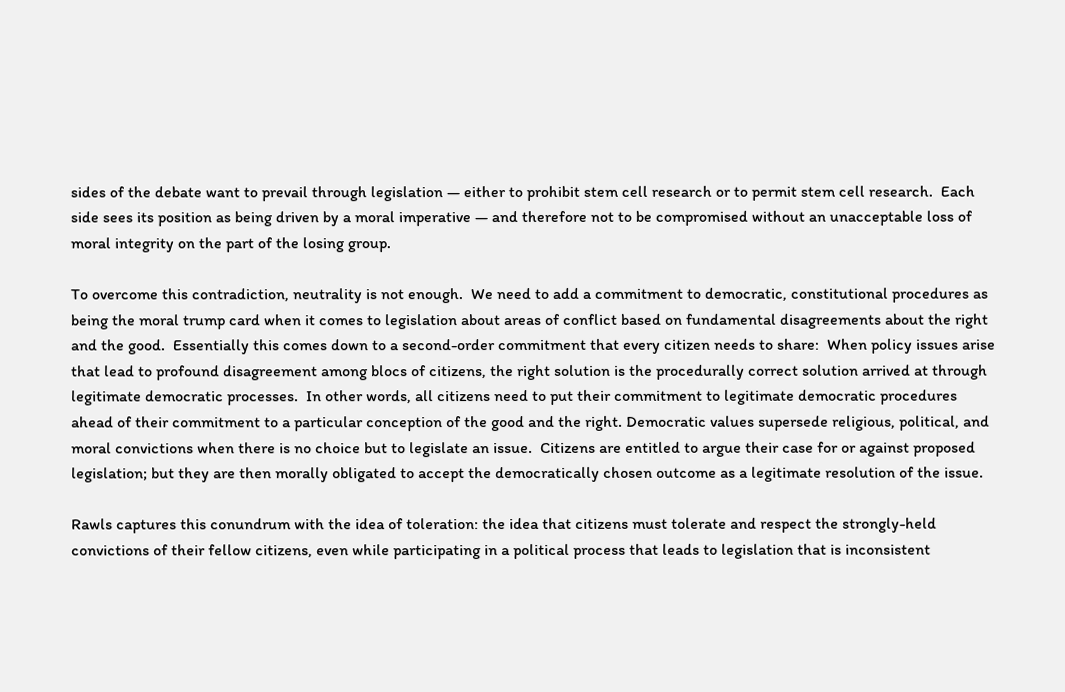sides of the debate want to prevail through legislation — either to prohibit stem cell research or to permit stem cell research.  Each side sees its position as being driven by a moral imperative — and therefore not to be compromised without an unacceptable loss of moral integrity on the part of the losing group.

To overcome this contradiction, neutrality is not enough.  We need to add a commitment to democratic, constitutional procedures as being the moral trump card when it comes to legislation about areas of conflict based on fundamental disagreements about the right and the good.  Essentially this comes down to a second-order commitment that every citizen needs to share:  When policy issues arise that lead to profound disagreement among blocs of citizens, the right solution is the procedurally correct solution arrived at through legitimate democratic processes.  In other words, all citizens need to put their commitment to legitimate democratic procedures ahead of their commitment to a particular conception of the good and the right. Democratic values supersede religious, political, and moral convictions when there is no choice but to legislate an issue.  Citizens are entitled to argue their case for or against proposed legislation; but they are then morally obligated to accept the democratically chosen outcome as a legitimate resolution of the issue.

Rawls captures this conundrum with the idea of toleration: the idea that citizens must tolerate and respect the strongly-held convictions of their fellow citizens, even while participating in a political process that leads to legislation that is inconsistent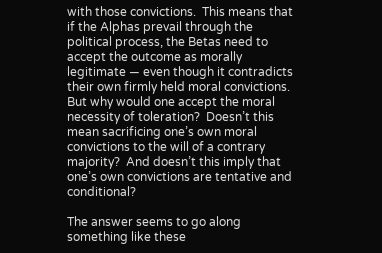with those convictions.  This means that if the Alphas prevail through the political process, the Betas need to accept the outcome as morally legitimate — even though it contradicts their own firmly held moral convictions.  But why would one accept the moral necessity of toleration?  Doesn’t this mean sacrificing one’s own moral convictions to the will of a contrary majority?  And doesn’t this imply that one’s own convictions are tentative and conditional?

The answer seems to go along something like these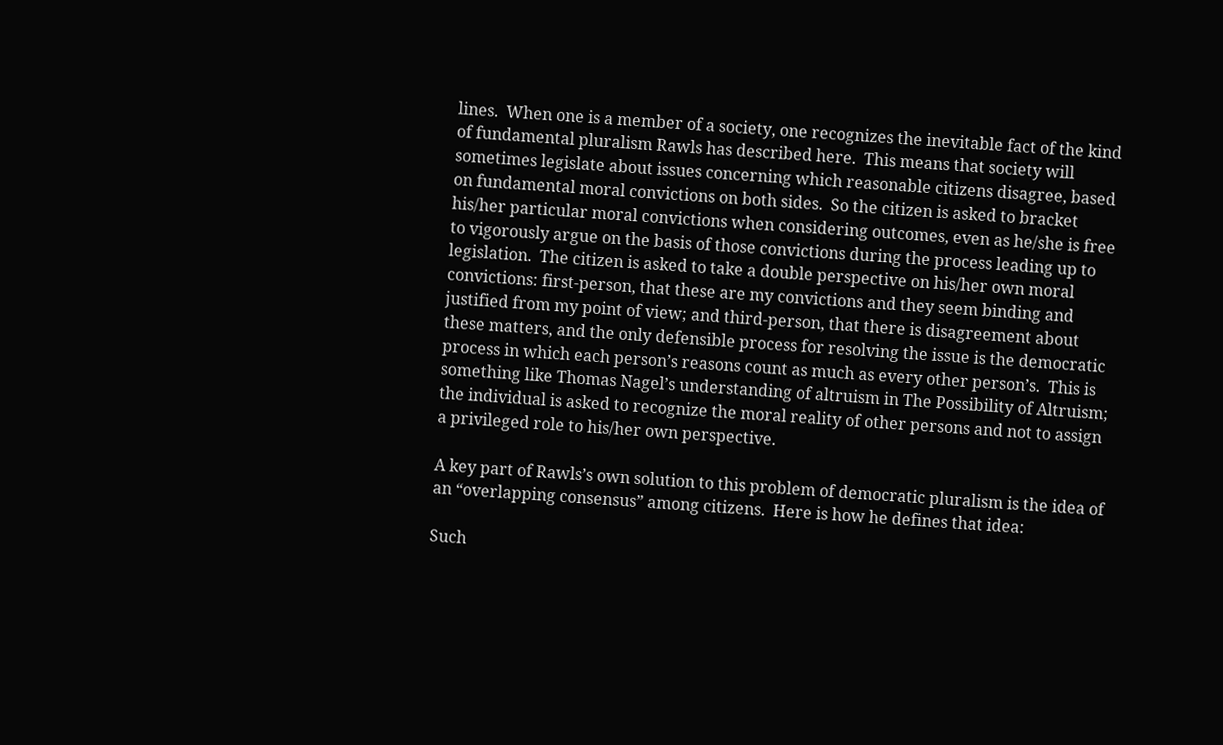lines.  When one is a member of a society, one recognizes the inevitable fact of the kind of fundamental pluralism Rawls has described here.  This means that society will sometimes legislate about issues concerning which reasonable citizens disagree, based on fundamental moral convictions on both sides.  So the citizen is asked to bracket his/her particular moral convictions when considering outcomes, even as he/she is free to vigorously argue on the basis of those convictions during the process leading up to legislation.  The citizen is asked to take a double perspective on his/her own moral convictions: first-person, that these are my convictions and they seem binding and justified from my point of view; and third-person, that there is disagreement about these matters, and the only defensible process for resolving the issue is the democratic process in which each person’s reasons count as much as every other person’s.  This is something like Thomas Nagel’s understanding of altruism in The Possibility of Altruism; the individual is asked to recognize the moral reality of other persons and not to assign a privileged role to his/her own perspective.

A key part of Rawls’s own solution to this problem of democratic pluralism is the idea of an “overlapping consensus” among citizens.  Here is how he defines that idea:

Such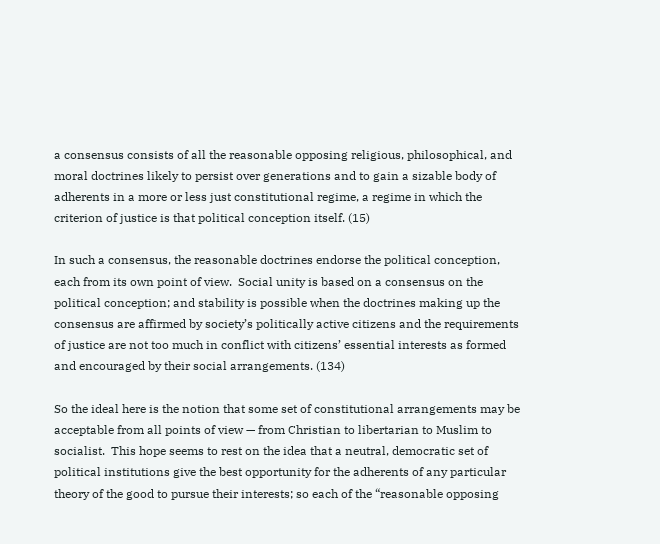a consensus consists of all the reasonable opposing religious, philosophical, and moral doctrines likely to persist over generations and to gain a sizable body of adherents in a more or less just constitutional regime, a regime in which the criterion of justice is that political conception itself. (15)

In such a consensus, the reasonable doctrines endorse the political conception, each from its own point of view.  Social unity is based on a consensus on the political conception; and stability is possible when the doctrines making up the consensus are affirmed by society’s politically active citizens and the requirements of justice are not too much in conflict with citizens’ essential interests as formed and encouraged by their social arrangements. (134)

So the ideal here is the notion that some set of constitutional arrangements may be acceptable from all points of view — from Christian to libertarian to Muslim to socialist.  This hope seems to rest on the idea that a neutral, democratic set of political institutions give the best opportunity for the adherents of any particular theory of the good to pursue their interests; so each of the “reasonable opposing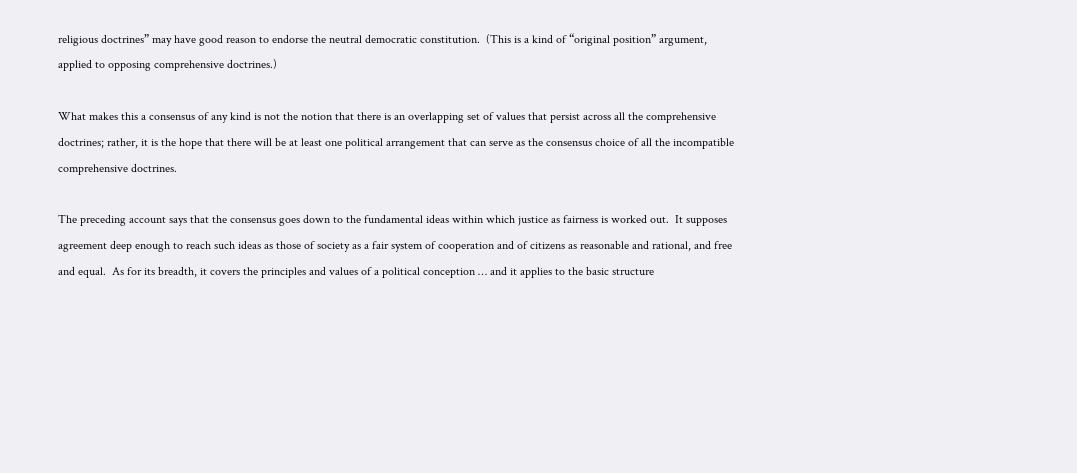religious doctrines” may have good reason to endorse the neutral democratic constitution.  (This is a kind of “original position” argument, applied to opposing comprehensive doctrines.)

What makes this a consensus of any kind is not the notion that there is an overlapping set of values that persist across all the comprehensive doctrines; rather, it is the hope that there will be at least one political arrangement that can serve as the consensus choice of all the incompatible comprehensive doctrines.

The preceding account says that the consensus goes down to the fundamental ideas within which justice as fairness is worked out.  It supposes agreement deep enough to reach such ideas as those of society as a fair system of cooperation and of citizens as reasonable and rational, and free and equal.  As for its breadth, it covers the principles and values of a political conception … and it applies to the basic structure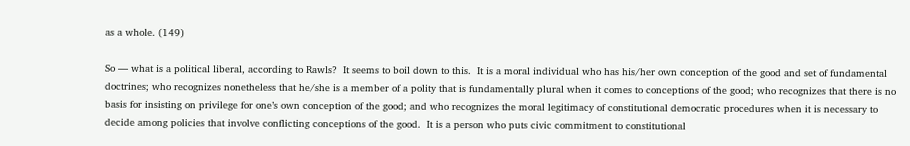as a whole. (149)

So — what is a political liberal, according to Rawls?  It seems to boil down to this.  It is a moral individual who has his/her own conception of the good and set of fundamental doctrines; who recognizes nonetheless that he/she is a member of a polity that is fundamentally plural when it comes to conceptions of the good; who recognizes that there is no basis for insisting on privilege for one’s own conception of the good; and who recognizes the moral legitimacy of constitutional democratic procedures when it is necessary to decide among policies that involve conflicting conceptions of the good.  It is a person who puts civic commitment to constitutional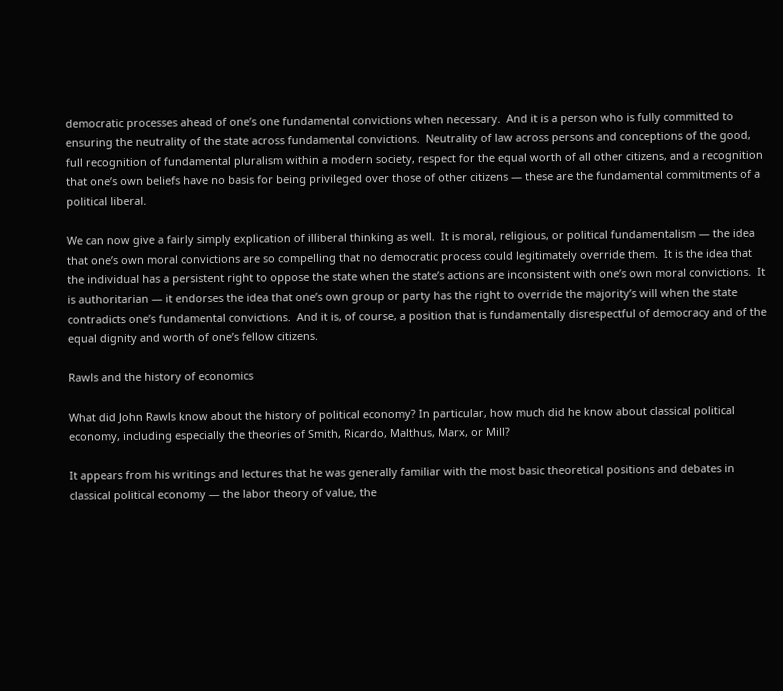democratic processes ahead of one’s one fundamental convictions when necessary.  And it is a person who is fully committed to ensuring the neutrality of the state across fundamental convictions.  Neutrality of law across persons and conceptions of the good, full recognition of fundamental pluralism within a modern society, respect for the equal worth of all other citizens, and a recognition that one’s own beliefs have no basis for being privileged over those of other citizens — these are the fundamental commitments of a political liberal.

We can now give a fairly simply explication of illiberal thinking as well.  It is moral, religious, or political fundamentalism — the idea that one’s own moral convictions are so compelling that no democratic process could legitimately override them.  It is the idea that the individual has a persistent right to oppose the state when the state’s actions are inconsistent with one’s own moral convictions.  It is authoritarian — it endorses the idea that one’s own group or party has the right to override the majority’s will when the state contradicts one’s fundamental convictions.  And it is, of course, a position that is fundamentally disrespectful of democracy and of the equal dignity and worth of one’s fellow citizens.

Rawls and the history of economics

What did John Rawls know about the history of political economy? In particular, how much did he know about classical political economy, including especially the theories of Smith, Ricardo, Malthus, Marx, or Mill?

It appears from his writings and lectures that he was generally familiar with the most basic theoretical positions and debates in classical political economy — the labor theory of value, the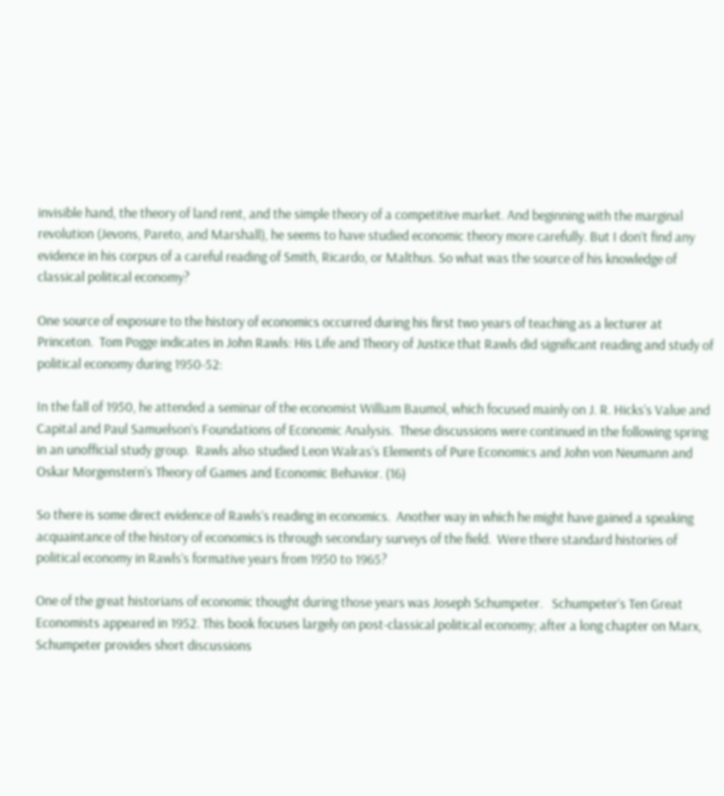invisible hand, the theory of land rent, and the simple theory of a competitive market. And beginning with the marginal revolution (Jevons, Pareto, and Marshall), he seems to have studied economic theory more carefully. But I don’t find any evidence in his corpus of a careful reading of Smith, Ricardo, or Malthus. So what was the source of his knowledge of classical political economy?

One source of exposure to the history of economics occurred during his first two years of teaching as a lecturer at Princeton.  Tom Pogge indicates in John Rawls: His Life and Theory of Justice that Rawls did significant reading and study of political economy during 1950-52:

In the fall of 1950, he attended a seminar of the economist William Baumol, which focused mainly on J. R. Hicks’s Value and Capital and Paul Samuelson’s Foundations of Economic Analysis.  These discussions were continued in the following spring in an unofficial study group.  Rawls also studied Leon Walras’s Elements of Pure Economics and John von Neumann and Oskar Morgenstern’s Theory of Games and Economic Behavior. (16)

So there is some direct evidence of Rawls’s reading in economics.  Another way in which he might have gained a speaking acquaintance of the history of economics is through secondary surveys of the field.  Were there standard histories of political economy in Rawls’s formative years from 1950 to 1965?

One of the great historians of economic thought during those years was Joseph Schumpeter.   Schumpeter’s Ten Great Economists appeared in 1952. This book focuses largely on post-classical political economy; after a long chapter on Marx, Schumpeter provides short discussions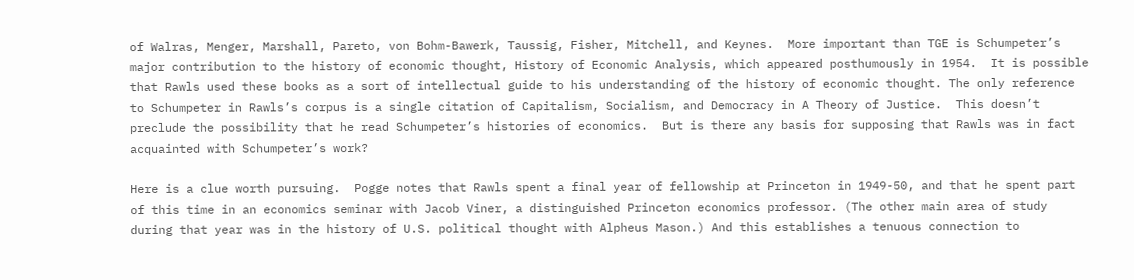of Walras, Menger, Marshall, Pareto, von Bohm-Bawerk, Taussig, Fisher, Mitchell, and Keynes.  More important than TGE is Schumpeter’s major contribution to the history of economic thought, History of Economic Analysis, which appeared posthumously in 1954.  It is possible that Rawls used these books as a sort of intellectual guide to his understanding of the history of economic thought. The only reference to Schumpeter in Rawls’s corpus is a single citation of Capitalism, Socialism, and Democracy in A Theory of Justice.  This doesn’t preclude the possibility that he read Schumpeter’s histories of economics.  But is there any basis for supposing that Rawls was in fact acquainted with Schumpeter’s work?

Here is a clue worth pursuing.  Pogge notes that Rawls spent a final year of fellowship at Princeton in 1949-50, and that he spent part of this time in an economics seminar with Jacob Viner, a distinguished Princeton economics professor. (The other main area of study during that year was in the history of U.S. political thought with Alpheus Mason.) And this establishes a tenuous connection to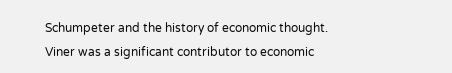Schumpeter and the history of economic thought.  Viner was a significant contributor to economic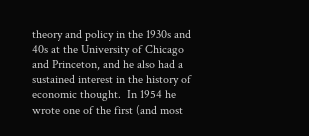theory and policy in the 1930s and 40s at the University of Chicago and Princeton, and he also had a sustained interest in the history of economic thought.  In 1954 he wrote one of the first (and most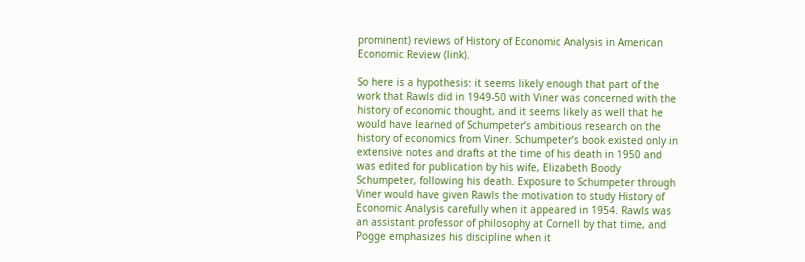prominent) reviews of History of Economic Analysis in American Economic Review (link).

So here is a hypothesis: it seems likely enough that part of the work that Rawls did in 1949-50 with Viner was concerned with the history of economic thought, and it seems likely as well that he would have learned of Schumpeter’s ambitious research on the history of economics from Viner. Schumpeter’s book existed only in extensive notes and drafts at the time of his death in 1950 and was edited for publication by his wife, Elizabeth Boody Schumpeter, following his death. Exposure to Schumpeter through Viner would have given Rawls the motivation to study History of Economic Analysis carefully when it appeared in 1954. Rawls was an assistant professor of philosophy at Cornell by that time, and Pogge emphasizes his discipline when it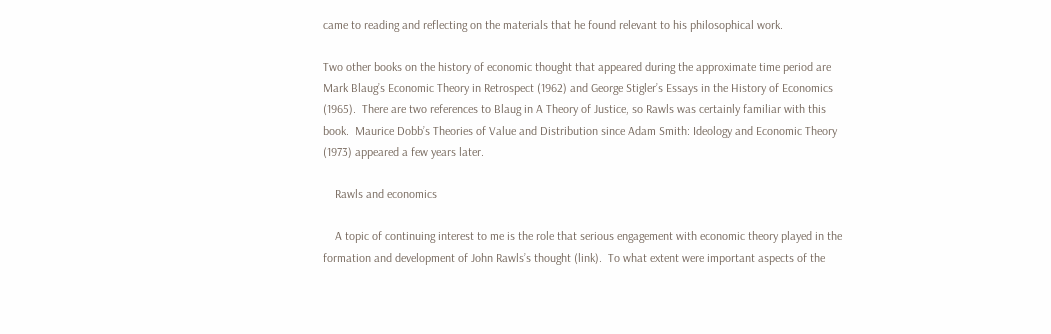came to reading and reflecting on the materials that he found relevant to his philosophical work.

Two other books on the history of economic thought that appeared during the approximate time period are Mark Blaug’s Economic Theory in Retrospect (1962) and George Stigler’s Essays in the History of Economics (1965).  There are two references to Blaug in A Theory of Justice, so Rawls was certainly familiar with this book.  Maurice Dobb’s Theories of Value and Distribution since Adam Smith: Ideology and Economic Theory (1973) appeared a few years later.

    Rawls and economics

    A topic of continuing interest to me is the role that serious engagement with economic theory played in the formation and development of John Rawls’s thought (link).  To what extent were important aspects of the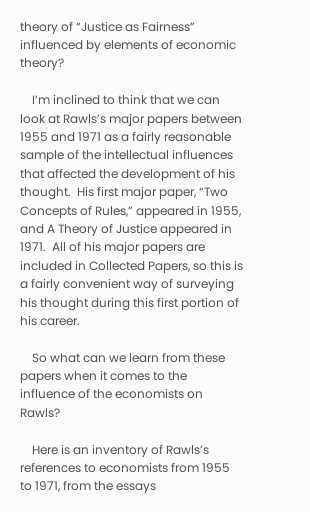theory of “Justice as Fairness” influenced by elements of economic theory?

    I’m inclined to think that we can look at Rawls’s major papers between 1955 and 1971 as a fairly reasonable sample of the intellectual influences that affected the development of his thought.  His first major paper, “Two Concepts of Rules,” appeared in 1955, and A Theory of Justice appeared in 1971.  All of his major papers are included in Collected Papers, so this is a fairly convenient way of surveying his thought during this first portion of his career.

    So what can we learn from these papers when it comes to the influence of the economists on Rawls?

    Here is an inventory of Rawls’s references to economists from 1955 to 1971, from the essays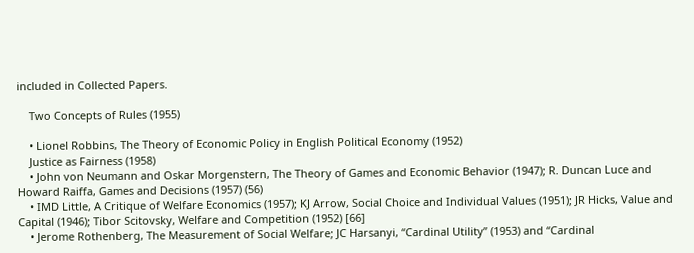included in Collected Papers.

    Two Concepts of Rules (1955)

    • Lionel Robbins, The Theory of Economic Policy in English Political Economy (1952)
    Justice as Fairness (1958)
    • John von Neumann and Oskar Morgenstern, The Theory of Games and Economic Behavior (1947); R. Duncan Luce and Howard Raiffa, Games and Decisions (1957) (56)
    • IMD Little, A Critique of Welfare Economics (1957); KJ Arrow, Social Choice and Individual Values (1951); JR Hicks, Value and Capital (1946); Tibor Scitovsky, Welfare and Competition (1952) [66]
    • Jerome Rothenberg, The Measurement of Social Welfare; JC Harsanyi, “Cardinal Utility” (1953) and “Cardinal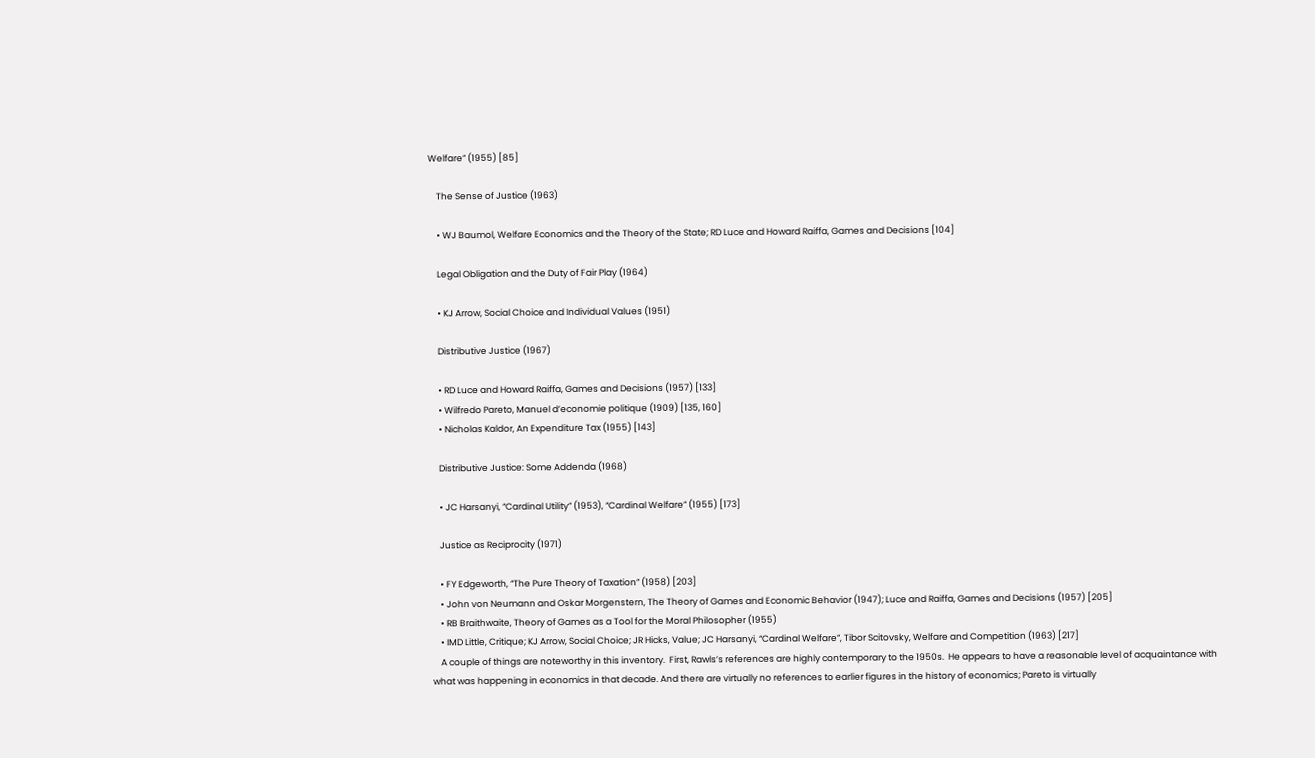Welfare” (1955) [85]

    The Sense of Justice (1963)

    • WJ Baumol, Welfare Economics and the Theory of the State; RD Luce and Howard Raiffa, Games and Decisions [104]

    Legal Obligation and the Duty of Fair Play (1964)

    • KJ Arrow, Social Choice and Individual Values (1951)

    Distributive Justice (1967)

    • RD Luce and Howard Raiffa, Games and Decisions (1957) [133]
    • Wilfredo Pareto, Manuel d’economie politique (1909) [135, 160]
    • Nicholas Kaldor, An Expenditure Tax (1955) [143]

    Distributive Justice: Some Addenda (1968)

    • JC Harsanyi, “Cardinal Utility” (1953), “Cardinal Welfare” (1955) [173]

    Justice as Reciprocity (1971)

    • FY Edgeworth, “The Pure Theory of Taxation” (1958) [203]
    • John von Neumann and Oskar Morgenstern, The Theory of Games and Economic Behavior (1947); Luce and Raiffa, Games and Decisions (1957) [205]
    • RB Braithwaite, Theory of Games as a Tool for the Moral Philosopher (1955)
    • IMD Little, Critique; KJ Arrow, Social Choice; JR Hicks, Value; JC Harsanyi, “Cardinal Welfare”, Tibor Scitovsky, Welfare and Competition (1963) [217]
    A couple of things are noteworthy in this inventory.  First, Rawls’s references are highly contemporary to the 1950s.  He appears to have a reasonable level of acquaintance with what was happening in economics in that decade. And there are virtually no references to earlier figures in the history of economics; Pareto is virtually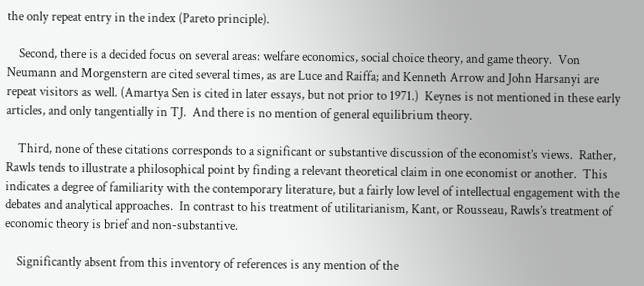the only repeat entry in the index (Pareto principle).

    Second, there is a decided focus on several areas: welfare economics, social choice theory, and game theory.  Von Neumann and Morgenstern are cited several times, as are Luce and Raiffa; and Kenneth Arrow and John Harsanyi are repeat visitors as well. (Amartya Sen is cited in later essays, but not prior to 1971.)  Keynes is not mentioned in these early articles, and only tangentially in TJ.  And there is no mention of general equilibrium theory.

    Third, none of these citations corresponds to a significant or substantive discussion of the economist’s views.  Rather, Rawls tends to illustrate a philosophical point by finding a relevant theoretical claim in one economist or another.  This indicates a degree of familiarity with the contemporary literature, but a fairly low level of intellectual engagement with the debates and analytical approaches.  In contrast to his treatment of utilitarianism, Kant, or Rousseau, Rawls’s treatment of economic theory is brief and non-substantive.

    Significantly absent from this inventory of references is any mention of the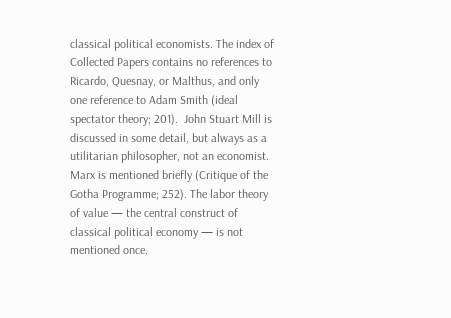classical political economists. The index of Collected Papers contains no references to Ricardo, Quesnay, or Malthus, and only one reference to Adam Smith (ideal spectator theory; 201).  John Stuart Mill is discussed in some detail, but always as a utilitarian philosopher, not an economist.  Marx is mentioned briefly (Critique of the Gotha Programme; 252). The labor theory of value — the central construct of classical political economy — is not mentioned once.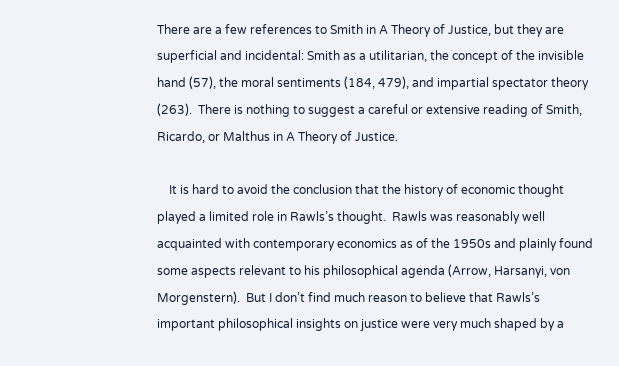There are a few references to Smith in A Theory of Justice, but they are superficial and incidental: Smith as a utilitarian, the concept of the invisible hand (57), the moral sentiments (184, 479), and impartial spectator theory (263).  There is nothing to suggest a careful or extensive reading of Smith, Ricardo, or Malthus in A Theory of Justice.

    It is hard to avoid the conclusion that the history of economic thought played a limited role in Rawls’s thought.  Rawls was reasonably well acquainted with contemporary economics as of the 1950s and plainly found some aspects relevant to his philosophical agenda (Arrow, Harsanyi, von Morgenstern).  But I don’t find much reason to believe that Rawls’s important philosophical insights on justice were very much shaped by a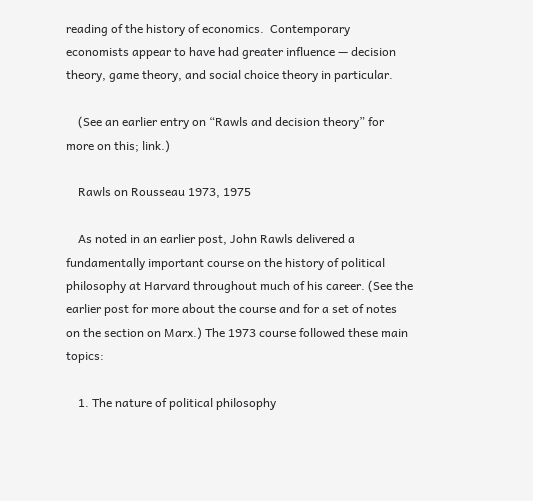reading of the history of economics.  Contemporary economists appear to have had greater influence — decision theory, game theory, and social choice theory in particular.

    (See an earlier entry on “Rawls and decision theory” for more on this; link.)

    Rawls on Rousseau 1973, 1975

    As noted in an earlier post, John Rawls delivered a fundamentally important course on the history of political philosophy at Harvard throughout much of his career. (See the earlier post for more about the course and for a set of notes on the section on Marx.) The 1973 course followed these main topics:

    1. The nature of political philosophy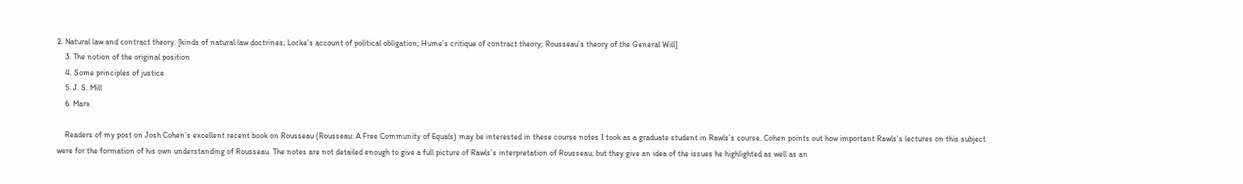2. Natural law and contract theory. [kinds of natural law doctrines; Locke’s account of political obligation; Hume’s critique of contract theory; Rousseau’s theory of the General Will]
    3. The notion of the original position
    4. Some principles of justice
    5. J. S. Mill
    6. Marx

    Readers of my post on Josh Cohen’s excellent recent book on Rousseau (Rousseau: A Free Community of Equals) may be interested in these course notes I took as a graduate student in Rawls’s course. Cohen points out how important Rawls’s lectures on this subject were for the formation of his own understanding of Rousseau. The notes are not detailed enough to give a full picture of Rawls’s interpretation of Rousseau; but they give an idea of the issues he highlighted as well as an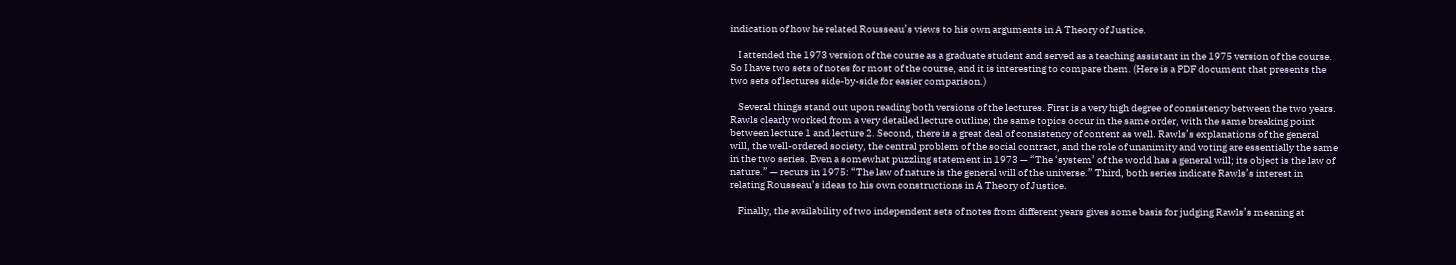indication of how he related Rousseau’s views to his own arguments in A Theory of Justice.

    I attended the 1973 version of the course as a graduate student and served as a teaching assistant in the 1975 version of the course. So I have two sets of notes for most of the course, and it is interesting to compare them. (Here is a PDF document that presents the two sets of lectures side-by-side for easier comparison.)

    Several things stand out upon reading both versions of the lectures. First is a very high degree of consistency between the two years. Rawls clearly worked from a very detailed lecture outline; the same topics occur in the same order, with the same breaking point between lecture 1 and lecture 2. Second, there is a great deal of consistency of content as well. Rawls’s explanations of the general will, the well-ordered society, the central problem of the social contract, and the role of unanimity and voting are essentially the same in the two series. Even a somewhat puzzling statement in 1973 — “The ‘system’ of the world has a general will; its object is the law of nature.” — recurs in 1975: “The law of nature is the general will of the universe.” Third, both series indicate Rawls’s interest in relating Rousseau’s ideas to his own constructions in A Theory of Justice.

    Finally, the availability of two independent sets of notes from different years gives some basis for judging Rawls’s meaning at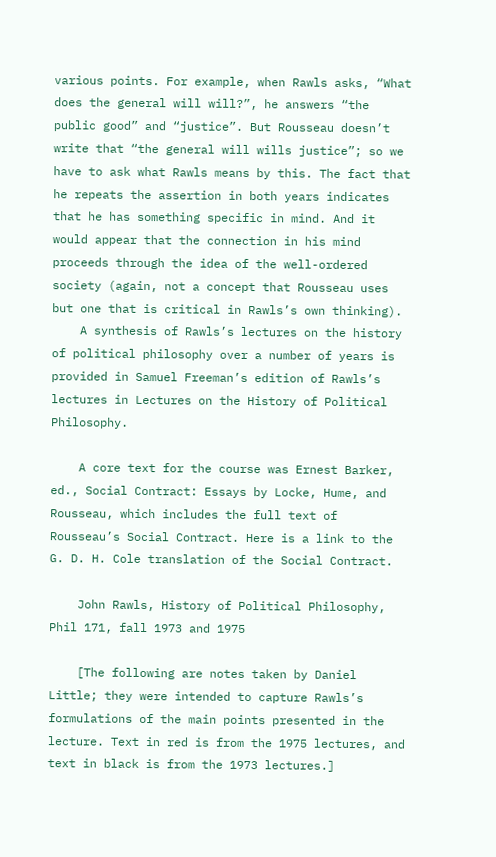various points. For example, when Rawls asks, “What does the general will will?”, he answers “the public good” and “justice”. But Rousseau doesn’t write that “the general will wills justice”; so we have to ask what Rawls means by this. The fact that he repeats the assertion in both years indicates that he has something specific in mind. And it would appear that the connection in his mind proceeds through the idea of the well-ordered society (again, not a concept that Rousseau uses but one that is critical in Rawls’s own thinking).
    A synthesis of Rawls’s lectures on the history of political philosophy over a number of years is provided in Samuel Freeman’s edition of Rawls’s lectures in Lectures on the History of Political Philosophy.

    A core text for the course was Ernest Barker, ed., Social Contract: Essays by Locke, Hume, and Rousseau, which includes the full text of Rousseau’s Social Contract. Here is a link to the G. D. H. Cole translation of the Social Contract.

    John Rawls, History of Political Philosophy, Phil 171, fall 1973 and 1975

    [The following are notes taken by Daniel Little; they were intended to capture Rawls’s formulations of the main points presented in the lecture. Text in red is from the 1975 lectures, and text in black is from the 1973 lectures.]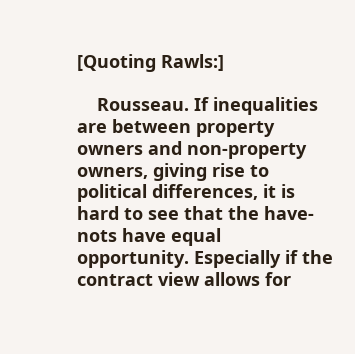[Quoting Rawls:]

    Rousseau. If inequalities are between property owners and non-property owners, giving rise to political differences, it is hard to see that the have-nots have equal opportunity. Especially if the contract view allows for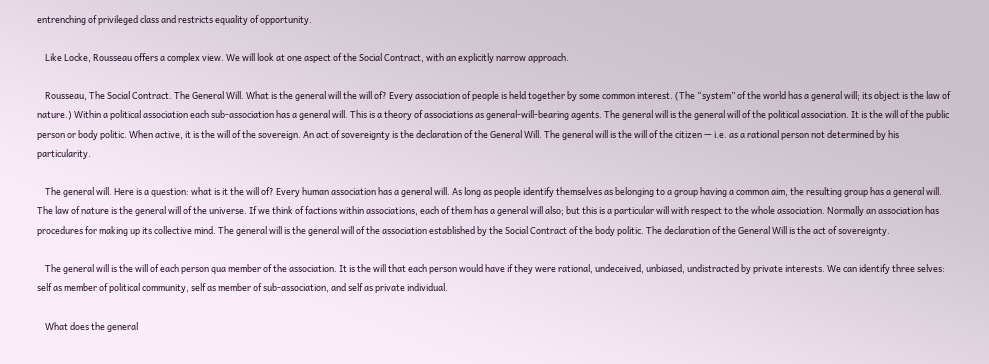entrenching of privileged class and restricts equality of opportunity.

    Like Locke, Rousseau offers a complex view. We will look at one aspect of the Social Contract, with an explicitly narrow approach.

    Rousseau, The Social Contract. The General Will. What is the general will the will of? Every association of people is held together by some common interest. (The “system” of the world has a general will; its object is the law of nature.) Within a political association each sub-association has a general will. This is a theory of associations as general-will-bearing agents. The general will is the general will of the political association. It is the will of the public person or body politic. When active, it is the will of the sovereign. An act of sovereignty is the declaration of the General Will. The general will is the will of the citizen — i.e. as a rational person not determined by his particularity.

    The general will. Here is a question: what is it the will of? Every human association has a general will. As long as people identify themselves as belonging to a group having a common aim, the resulting group has a general will. The law of nature is the general will of the universe. If we think of factions within associations, each of them has a general will also; but this is a particular will with respect to the whole association. Normally an association has procedures for making up its collective mind. The general will is the general will of the association established by the Social Contract of the body politic. The declaration of the General Will is the act of sovereignty.

    The general will is the will of each person qua member of the association. It is the will that each person would have if they were rational, undeceived, unbiased, undistracted by private interests. We can identify three selves: self as member of political community, self as member of sub-association, and self as private individual.

    What does the general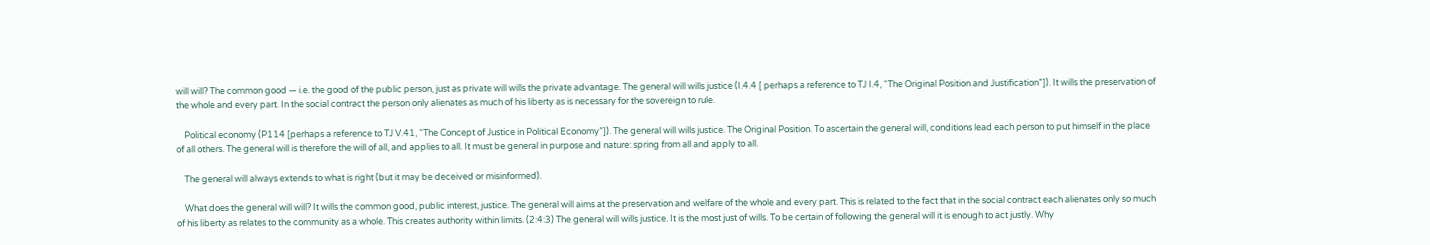will will? The common good — i.e. the good of the public person, just as private will wills the private advantage. The general will wills justice (I.4.4 [ perhaps a reference to TJ I.4, “The Original Position and Justification”]). It wills the preservation of the whole and every part. In the social contract the person only alienates as much of his liberty as is necessary for the sovereign to rule.

    Political economy (P114 [perhaps a reference to TJ V.41, “The Concept of Justice in Political Economy”]). The general will wills justice. The Original Position. To ascertain the general will, conditions lead each person to put himself in the place of all others. The general will is therefore the will of all, and applies to all. It must be general in purpose and nature: spring from all and apply to all.

    The general will always extends to what is right (but it may be deceived or misinformed).

    What does the general will will? It wills the common good, public interest, justice. The general will aims at the preservation and welfare of the whole and every part. This is related to the fact that in the social contract each alienates only so much of his liberty as relates to the community as a whole. This creates authority within limits. (2:4:3) The general will wills justice. It is the most just of wills. To be certain of following the general will it is enough to act justly. Why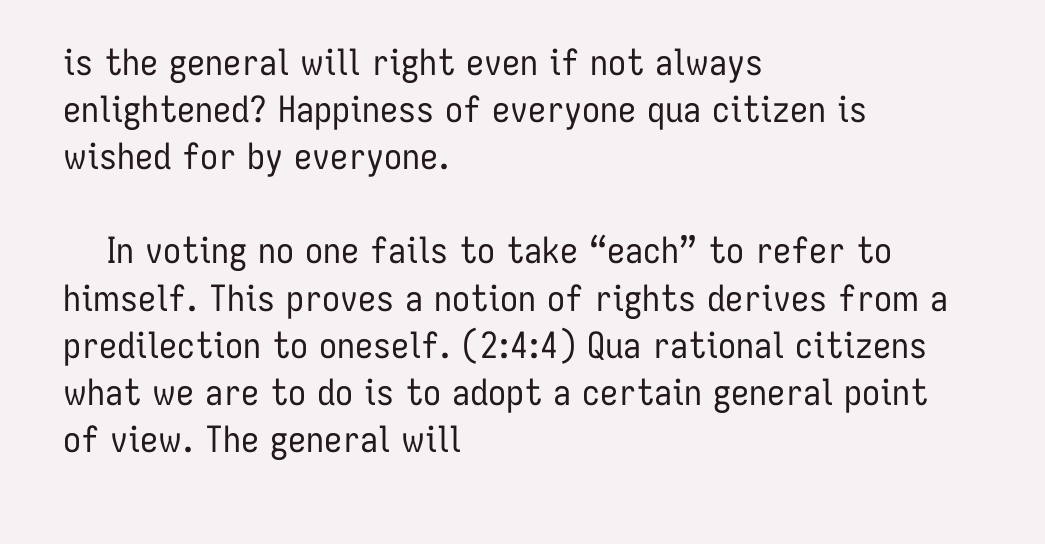is the general will right even if not always enlightened? Happiness of everyone qua citizen is wished for by everyone.

    In voting no one fails to take “each” to refer to himself. This proves a notion of rights derives from a predilection to oneself. (2:4:4) Qua rational citizens what we are to do is to adopt a certain general point of view. The general will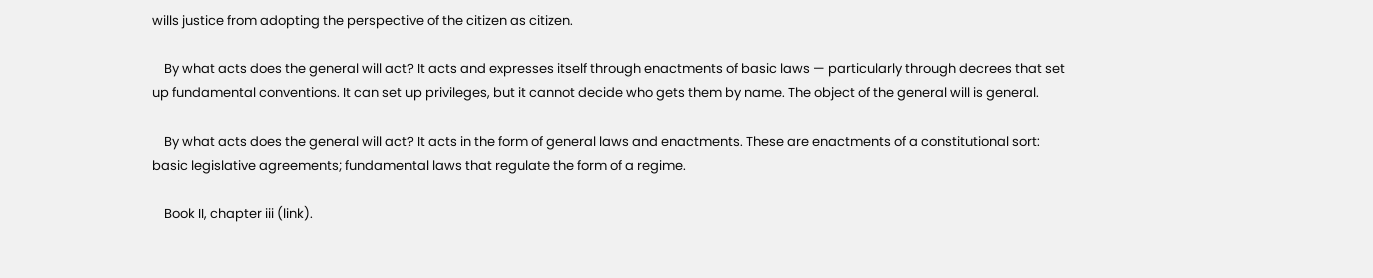wills justice from adopting the perspective of the citizen as citizen.

    By what acts does the general will act? It acts and expresses itself through enactments of basic laws — particularly through decrees that set up fundamental conventions. It can set up privileges, but it cannot decide who gets them by name. The object of the general will is general.

    By what acts does the general will act? It acts in the form of general laws and enactments. These are enactments of a constitutional sort: basic legislative agreements; fundamental laws that regulate the form of a regime.

    Book II, chapter iii (link).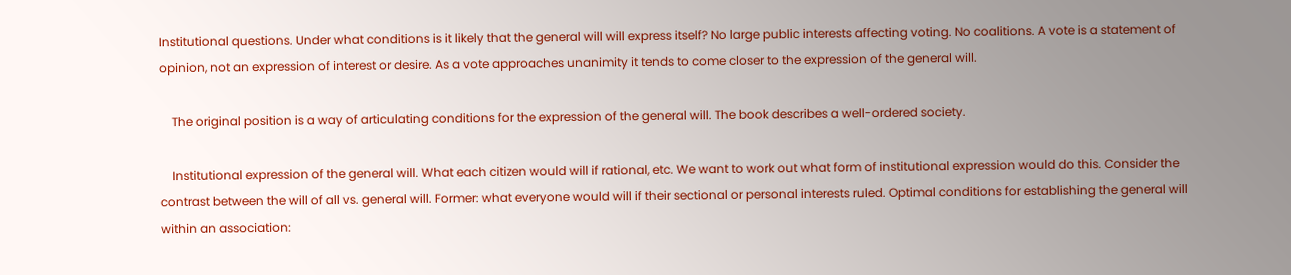Institutional questions. Under what conditions is it likely that the general will will express itself? No large public interests affecting voting. No coalitions. A vote is a statement of opinion, not an expression of interest or desire. As a vote approaches unanimity it tends to come closer to the expression of the general will.

    The original position is a way of articulating conditions for the expression of the general will. The book describes a well-ordered society.

    Institutional expression of the general will. What each citizen would will if rational, etc. We want to work out what form of institutional expression would do this. Consider the contrast between the will of all vs. general will. Former: what everyone would will if their sectional or personal interests ruled. Optimal conditions for establishing the general will within an association: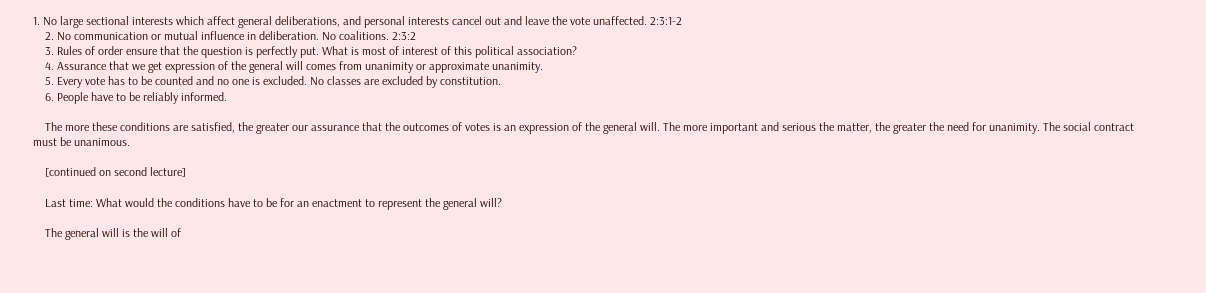1. No large sectional interests which affect general deliberations, and personal interests cancel out and leave the vote unaffected. 2:3:1-2
    2. No communication or mutual influence in deliberation. No coalitions. 2:3:2
    3. Rules of order ensure that the question is perfectly put. What is most of interest of this political association?
    4. Assurance that we get expression of the general will comes from unanimity or approximate unanimity.
    5. Every vote has to be counted and no one is excluded. No classes are excluded by constitution.
    6. People have to be reliably informed.

    The more these conditions are satisfied, the greater our assurance that the outcomes of votes is an expression of the general will. The more important and serious the matter, the greater the need for unanimity. The social contract must be unanimous.

    [continued on second lecture]

    Last time: What would the conditions have to be for an enactment to represent the general will?

    The general will is the will of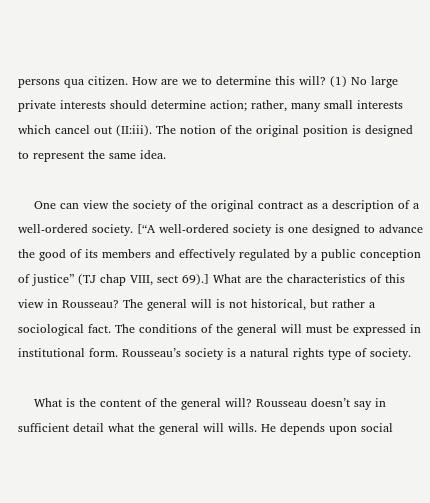persons qua citizen. How are we to determine this will? (1) No large private interests should determine action; rather, many small interests which cancel out (II:iii). The notion of the original position is designed to represent the same idea.

    One can view the society of the original contract as a description of a well-ordered society. [“A well-ordered society is one designed to advance the good of its members and effectively regulated by a public conception of justice” (TJ chap VIII, sect 69).] What are the characteristics of this view in Rousseau? The general will is not historical, but rather a sociological fact. The conditions of the general will must be expressed in institutional form. Rousseau’s society is a natural rights type of society.

    What is the content of the general will? Rousseau doesn’t say in sufficient detail what the general will wills. He depends upon social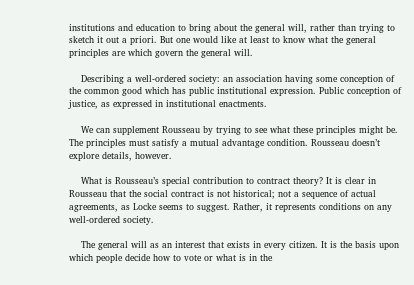institutions and education to bring about the general will, rather than trying to sketch it out a priori. But one would like at least to know what the general principles are which govern the general will.

    Describing a well-ordered society: an association having some conception of the common good which has public institutional expression. Public conception of justice, as expressed in institutional enactments.

    We can supplement Rousseau by trying to see what these principles might be. The principles must satisfy a mutual advantage condition. Rousseau doesn’t explore details, however.

    What is Rousseau’s special contribution to contract theory? It is clear in Rousseau that the social contract is not historical; not a sequence of actual agreements, as Locke seems to suggest. Rather, it represents conditions on any well-ordered society.

    The general will as an interest that exists in every citizen. It is the basis upon which people decide how to vote or what is in the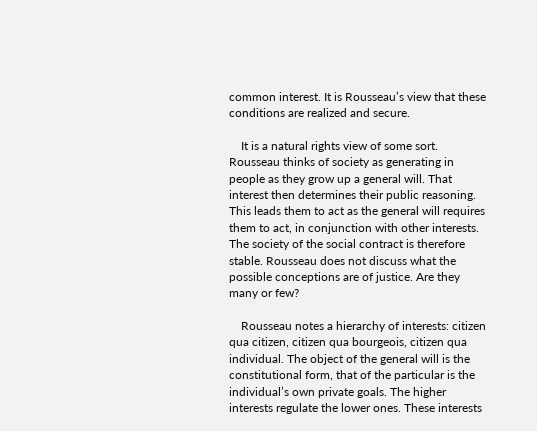common interest. It is Rousseau’s view that these conditions are realized and secure.

    It is a natural rights view of some sort. Rousseau thinks of society as generating in people as they grow up a general will. That interest then determines their public reasoning. This leads them to act as the general will requires them to act, in conjunction with other interests. The society of the social contract is therefore stable. Rousseau does not discuss what the possible conceptions are of justice. Are they many or few?

    Rousseau notes a hierarchy of interests: citizen qua citizen, citizen qua bourgeois, citizen qua individual. The object of the general will is the constitutional form, that of the particular is the individual’s own private goals. The higher interests regulate the lower ones. These interests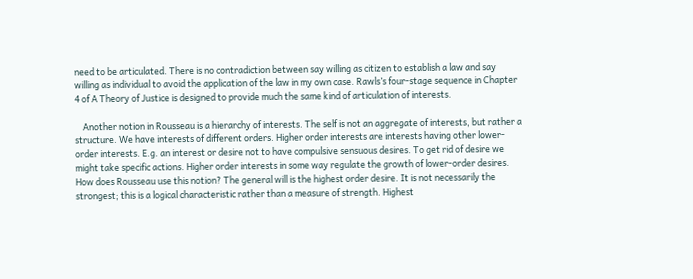need to be articulated. There is no contradiction between say willing as citizen to establish a law and say willing as individual to avoid the application of the law in my own case. Rawls’s four-stage sequence in Chapter 4 of A Theory of Justice is designed to provide much the same kind of articulation of interests.

    Another notion in Rousseau is a hierarchy of interests. The self is not an aggregate of interests, but rather a structure. We have interests of different orders. Higher order interests are interests having other lower-order interests. E.g. an interest or desire not to have compulsive sensuous desires. To get rid of desire we might take specific actions. Higher order interests in some way regulate the growth of lower-order desires. How does Rousseau use this notion? The general will is the highest order desire. It is not necessarily the strongest; this is a logical characteristic rather than a measure of strength. Highest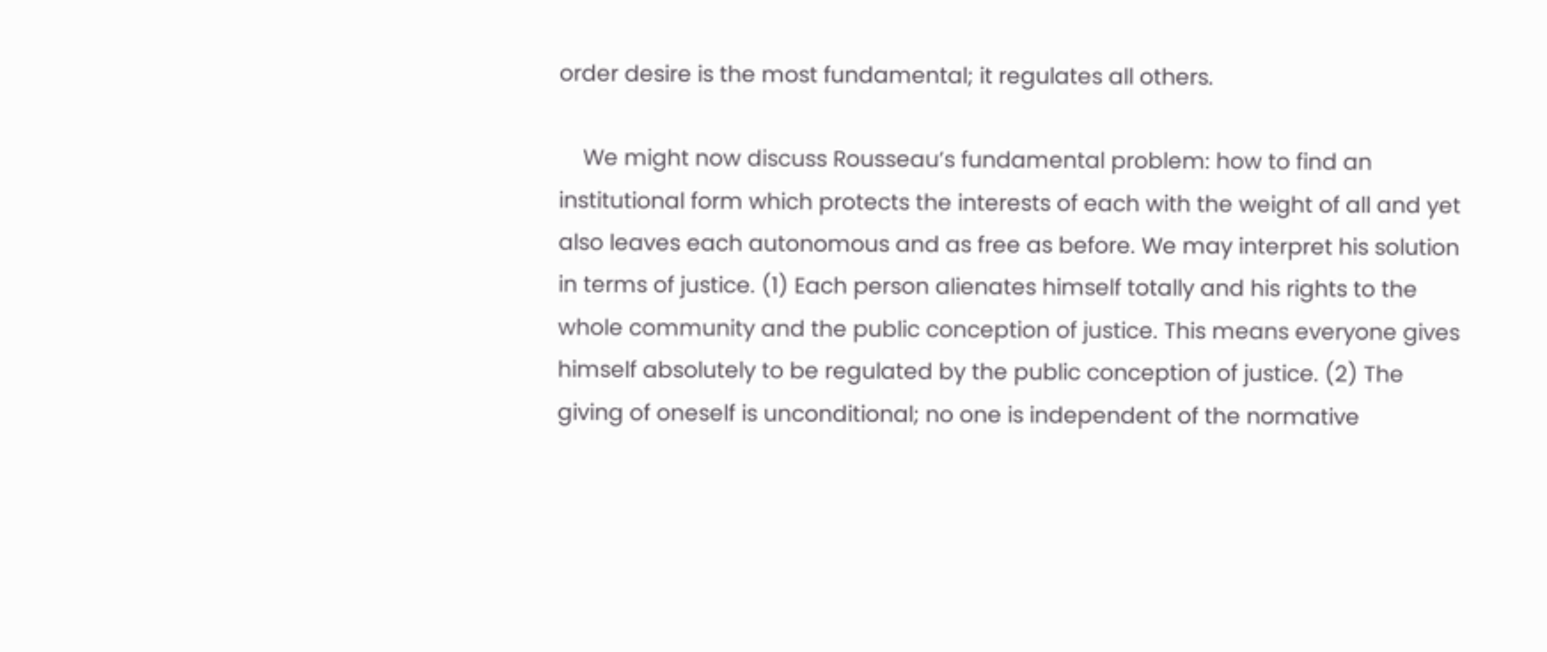order desire is the most fundamental; it regulates all others.

    We might now discuss Rousseau’s fundamental problem: how to find an institutional form which protects the interests of each with the weight of all and yet also leaves each autonomous and as free as before. We may interpret his solution in terms of justice. (1) Each person alienates himself totally and his rights to the whole community and the public conception of justice. This means everyone gives himself absolutely to be regulated by the public conception of justice. (2) The giving of oneself is unconditional; no one is independent of the normative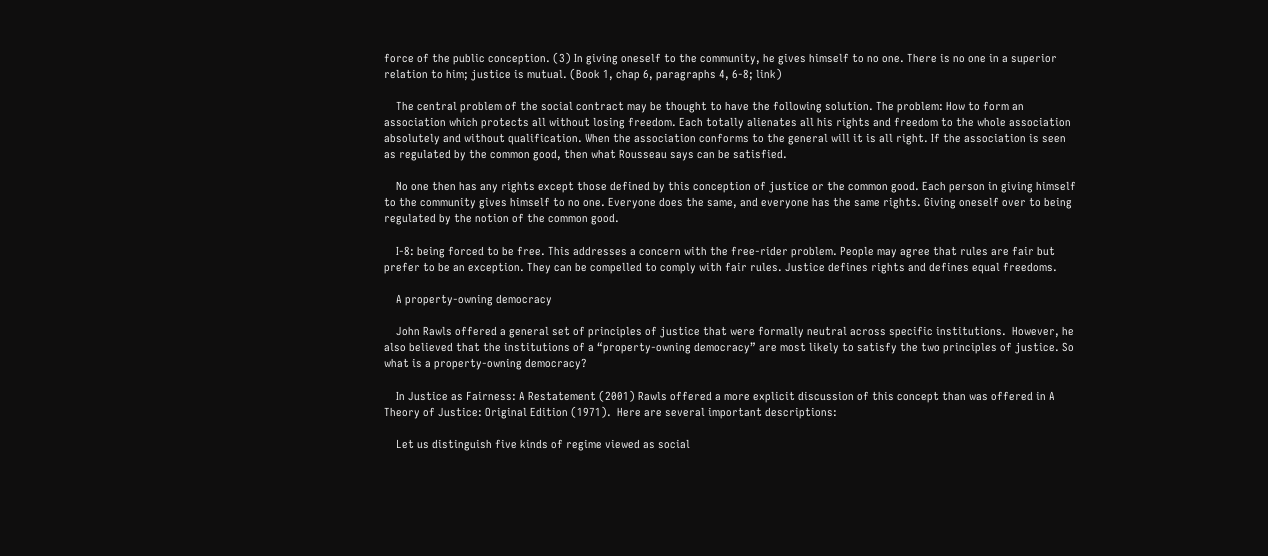force of the public conception. (3) In giving oneself to the community, he gives himself to no one. There is no one in a superior relation to him; justice is mutual. (Book 1, chap 6, paragraphs 4, 6-8; link)

    The central problem of the social contract may be thought to have the following solution. The problem: How to form an association which protects all without losing freedom. Each totally alienates all his rights and freedom to the whole association absolutely and without qualification. When the association conforms to the general will it is all right. If the association is seen as regulated by the common good, then what Rousseau says can be satisfied.

    No one then has any rights except those defined by this conception of justice or the common good. Each person in giving himself to the community gives himself to no one. Everyone does the same, and everyone has the same rights. Giving oneself over to being regulated by the notion of the common good.

    I-8: being forced to be free. This addresses a concern with the free-rider problem. People may agree that rules are fair but prefer to be an exception. They can be compelled to comply with fair rules. Justice defines rights and defines equal freedoms.

    A property-owning democracy

    John Rawls offered a general set of principles of justice that were formally neutral across specific institutions.  However, he also believed that the institutions of a “property-owning democracy” are most likely to satisfy the two principles of justice. So what is a property-owning democracy?

    In Justice as Fairness: A Restatement (2001) Rawls offered a more explicit discussion of this concept than was offered in A Theory of Justice: Original Edition (1971).  Here are several important descriptions:

    Let us distinguish five kinds of regime viewed as social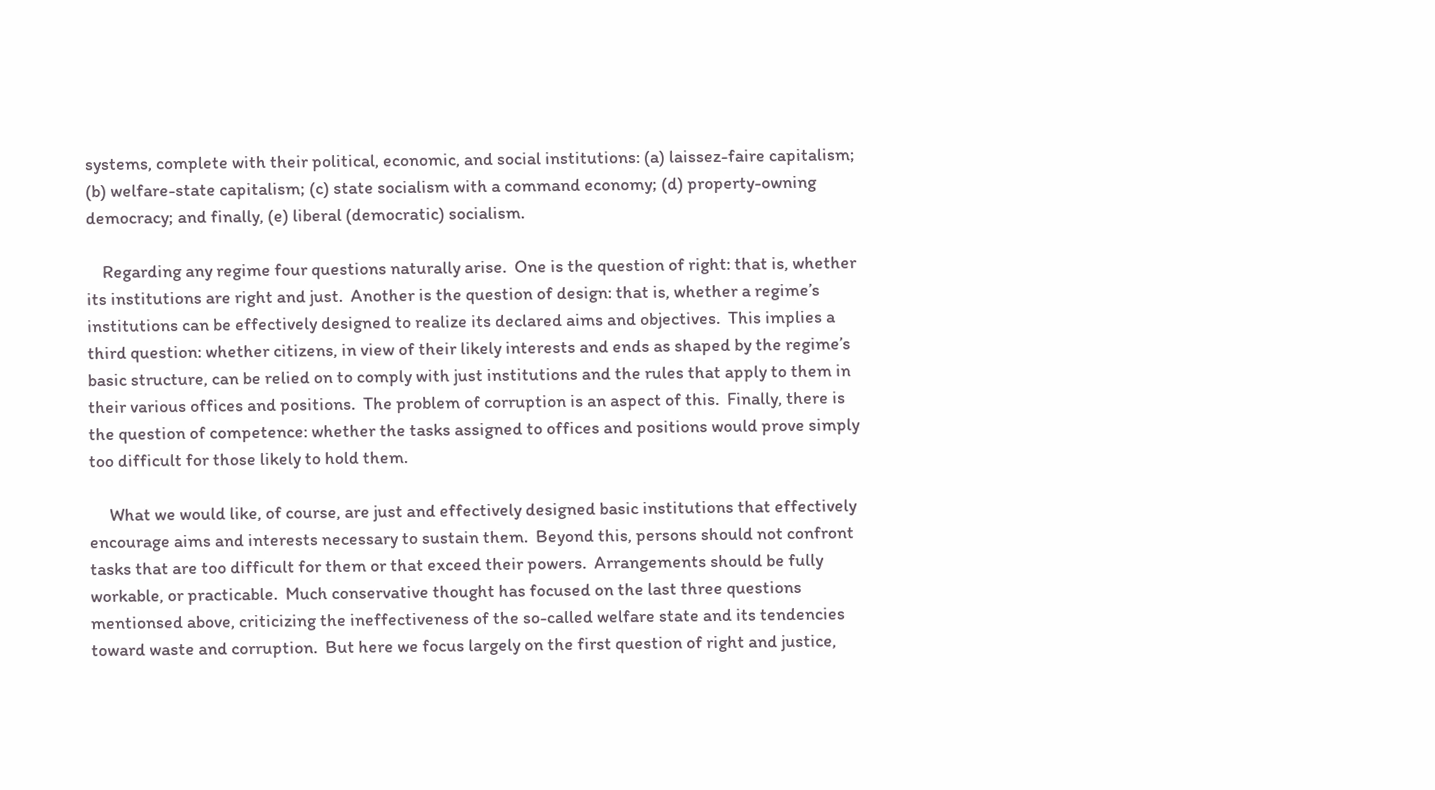systems, complete with their political, economic, and social institutions: (a) laissez-faire capitalism; (b) welfare-state capitalism; (c) state socialism with a command economy; (d) property-owning democracy; and finally, (e) liberal (democratic) socialism.

    Regarding any regime four questions naturally arise.  One is the question of right: that is, whether its institutions are right and just.  Another is the question of design: that is, whether a regime’s institutions can be effectively designed to realize its declared aims and objectives.  This implies a third question: whether citizens, in view of their likely interests and ends as shaped by the regime’s basic structure, can be relied on to comply with just institutions and the rules that apply to them in their various offices and positions.  The problem of corruption is an aspect of this.  Finally, there is the question of competence: whether the tasks assigned to offices and positions would prove simply too difficult for those likely to hold them.

     What we would like, of course, are just and effectively designed basic institutions that effectively encourage aims and interests necessary to sustain them.  Beyond this, persons should not confront tasks that are too difficult for them or that exceed their powers.  Arrangements should be fully workable, or practicable.  Much conservative thought has focused on the last three questions mentionsed above, criticizing the ineffectiveness of the so-called welfare state and its tendencies toward waste and corruption.  But here we focus largely on the first question of right and justice,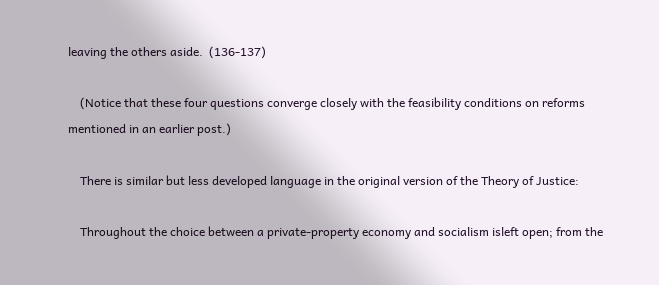leaving the others aside.  (136-137)

    (Notice that these four questions converge closely with the feasibility conditions on reforms mentioned in an earlier post.)

    There is similar but less developed language in the original version of the Theory of Justice:

    Throughout the choice between a private-property economy and socialism isleft open; from the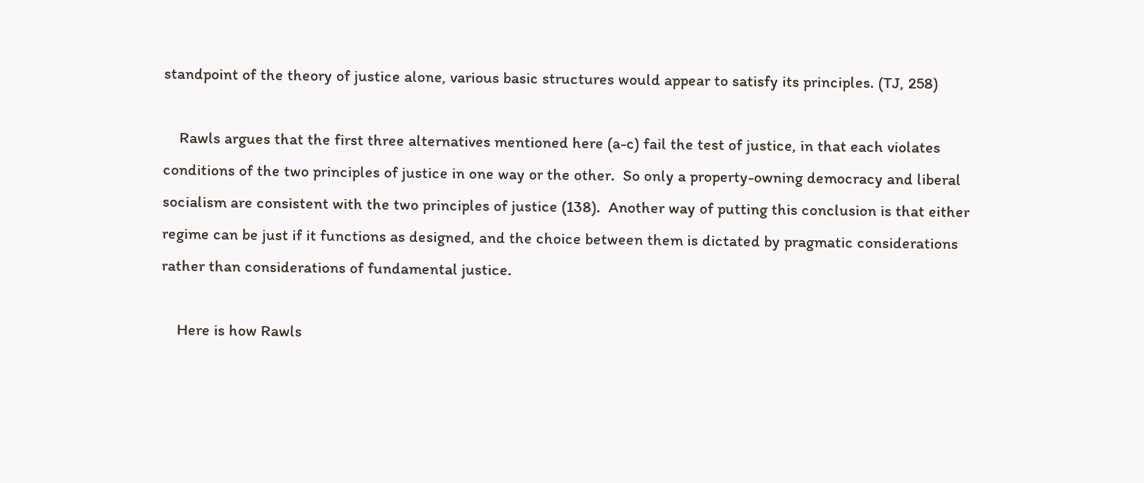standpoint of the theory of justice alone, various basic structures would appear to satisfy its principles. (TJ, 258)

    Rawls argues that the first three alternatives mentioned here (a-c) fail the test of justice, in that each violates conditions of the two principles of justice in one way or the other.  So only a property-owning democracy and liberal socialism are consistent with the two principles of justice (138).  Another way of putting this conclusion is that either regime can be just if it functions as designed, and the choice between them is dictated by pragmatic considerations rather than considerations of fundamental justice.

    Here is how Rawls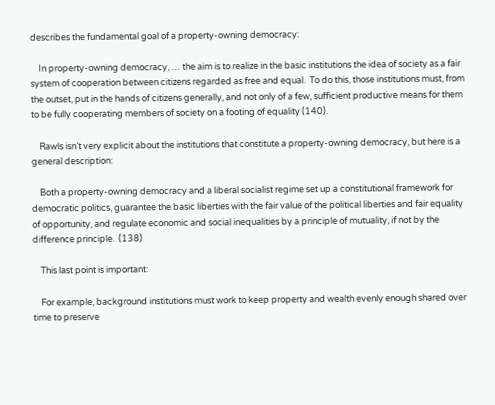describes the fundamental goal of a property-owning democracy:

    In property-owning democracy, … the aim is to realize in the basic institutions the idea of society as a fair system of cooperation between citizens regarded as free and equal.  To do this, those institutions must, from the outset, put in the hands of citizens generally, and not only of a few, sufficient productive means for them to be fully cooperating members of society on a footing of equality (140).

    Rawls isn’t very explicit about the institutions that constitute a property-owning democracy, but here is a general description:

    Both a property-owning democracy and a liberal socialist regime set up a constitutional framework for democratic politics, guarantee the basic liberties with the fair value of the political liberties and fair equality of opportunity, and regulate economic and social inequalities by a principle of mutuality, if not by the difference principle.  (138)

    This last point is important:

    For example, background institutions must work to keep property and wealth evenly enough shared over time to preserve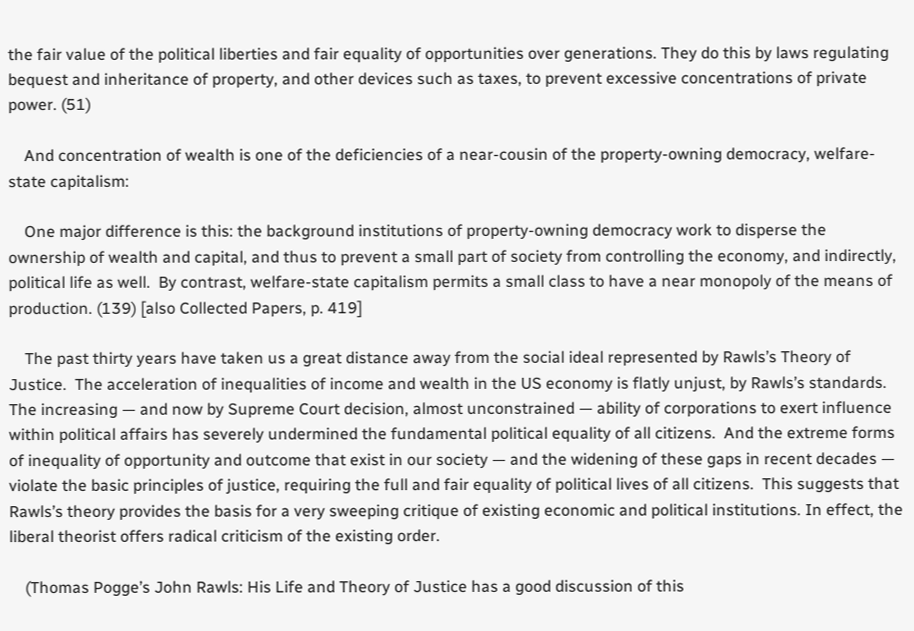the fair value of the political liberties and fair equality of opportunities over generations. They do this by laws regulating bequest and inheritance of property, and other devices such as taxes, to prevent excessive concentrations of private power. (51)

    And concentration of wealth is one of the deficiencies of a near-cousin of the property-owning democracy, welfare-state capitalism:

    One major difference is this: the background institutions of property-owning democracy work to disperse the ownership of wealth and capital, and thus to prevent a small part of society from controlling the economy, and indirectly, political life as well.  By contrast, welfare-state capitalism permits a small class to have a near monopoly of the means of production. (139) [also Collected Papers, p. 419]

    The past thirty years have taken us a great distance away from the social ideal represented by Rawls’s Theory of Justice.  The acceleration of inequalities of income and wealth in the US economy is flatly unjust, by Rawls’s standards.  The increasing — and now by Supreme Court decision, almost unconstrained — ability of corporations to exert influence within political affairs has severely undermined the fundamental political equality of all citizens.  And the extreme forms of inequality of opportunity and outcome that exist in our society — and the widening of these gaps in recent decades — violate the basic principles of justice, requiring the full and fair equality of political lives of all citizens.  This suggests that Rawls’s theory provides the basis for a very sweeping critique of existing economic and political institutions. In effect, the liberal theorist offers radical criticism of the existing order.

    (Thomas Pogge’s John Rawls: His Life and Theory of Justice has a good discussion of this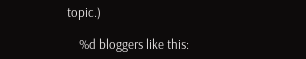topic.)

    %d bloggers like this: